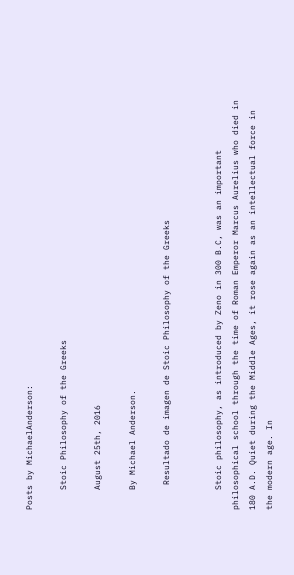Posts by MichaelAnderson:

    Stoic Philosophy of the Greeks

    August 25th, 2016

    By Michael Anderson.

     Resultado de imagen de Stoic Philosophy of the Greeks


    Stoic philosophy, as introduced by Zeno in 300 B.C, was an important philosophical school through the time of Roman Emperor Marcus Aurelius who died in 180 A.D. Quiet during the Middle Ages, it rose again as an intellectual force in the modern age. In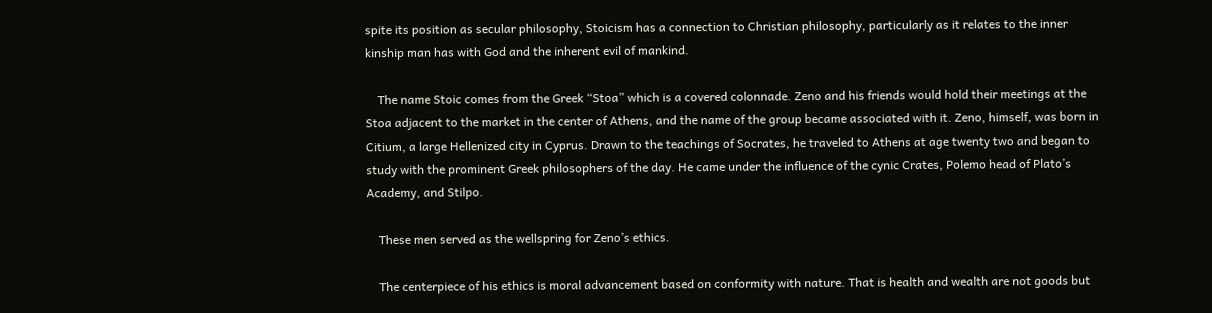spite its position as secular philosophy, Stoicism has a connection to Christian philosophy, particularly as it relates to the inner kinship man has with God and the inherent evil of mankind.

    The name Stoic comes from the Greek “Stoa” which is a covered colonnade. Zeno and his friends would hold their meetings at the Stoa adjacent to the market in the center of Athens, and the name of the group became associated with it. Zeno, himself, was born in Citium, a large Hellenized city in Cyprus. Drawn to the teachings of Socrates, he traveled to Athens at age twenty two and began to study with the prominent Greek philosophers of the day. He came under the influence of the cynic Crates, Polemo head of Plato’s Academy, and Stilpo.

    These men served as the wellspring for Zeno’s ethics.

    The centerpiece of his ethics is moral advancement based on conformity with nature. That is health and wealth are not goods but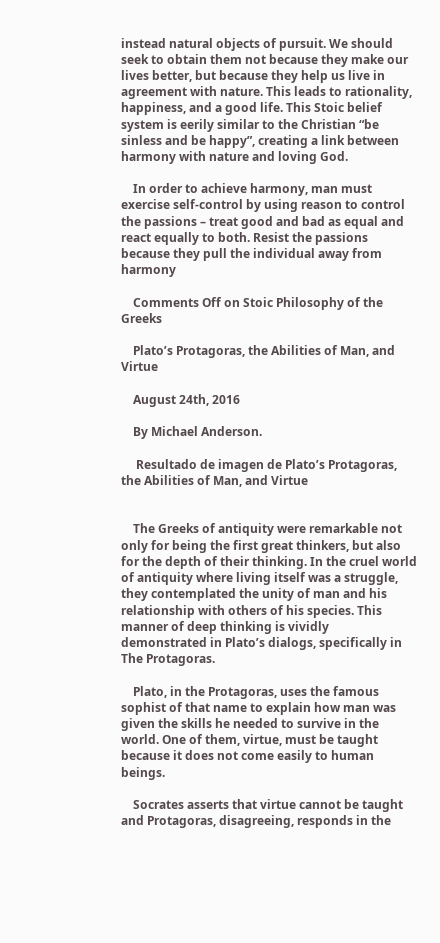instead natural objects of pursuit. We should seek to obtain them not because they make our lives better, but because they help us live in agreement with nature. This leads to rationality, happiness, and a good life. This Stoic belief system is eerily similar to the Christian “be sinless and be happy”, creating a link between harmony with nature and loving God.

    In order to achieve harmony, man must exercise self-control by using reason to control the passions – treat good and bad as equal and react equally to both. Resist the passions because they pull the individual away from harmony

    Comments Off on Stoic Philosophy of the Greeks

    Plato’s Protagoras, the Abilities of Man, and Virtue

    August 24th, 2016

    By Michael Anderson.

     Resultado de imagen de Plato’s Protagoras, the Abilities of Man, and Virtue


    The Greeks of antiquity were remarkable not only for being the first great thinkers, but also for the depth of their thinking. In the cruel world of antiquity where living itself was a struggle, they contemplated the unity of man and his relationship with others of his species. This manner of deep thinking is vividly demonstrated in Plato’s dialogs, specifically in The Protagoras.

    Plato, in the Protagoras, uses the famous sophist of that name to explain how man was given the skills he needed to survive in the world. One of them, virtue, must be taught because it does not come easily to human beings.

    Socrates asserts that virtue cannot be taught and Protagoras, disagreeing, responds in the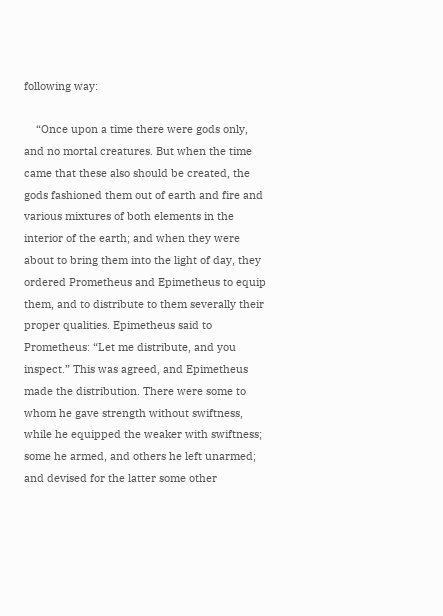following way:

    “Once upon a time there were gods only, and no mortal creatures. But when the time came that these also should be created, the gods fashioned them out of earth and fire and various mixtures of both elements in the interior of the earth; and when they were about to bring them into the light of day, they ordered Prometheus and Epimetheus to equip them, and to distribute to them severally their proper qualities. Epimetheus said to Prometheus: “Let me distribute, and you inspect.” This was agreed, and Epimetheus made the distribution. There were some to whom he gave strength without swiftness, while he equipped the weaker with swiftness; some he armed, and others he left unarmed; and devised for the latter some other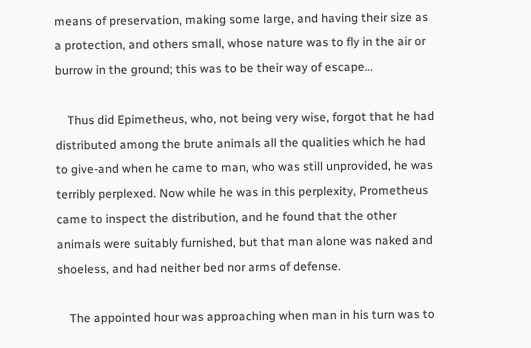means of preservation, making some large, and having their size as a protection, and others small, whose nature was to fly in the air or burrow in the ground; this was to be their way of escape…

    Thus did Epimetheus, who, not being very wise, forgot that he had distributed among the brute animals all the qualities which he had to give-and when he came to man, who was still unprovided, he was terribly perplexed. Now while he was in this perplexity, Prometheus came to inspect the distribution, and he found that the other animals were suitably furnished, but that man alone was naked and shoeless, and had neither bed nor arms of defense.

    The appointed hour was approaching when man in his turn was to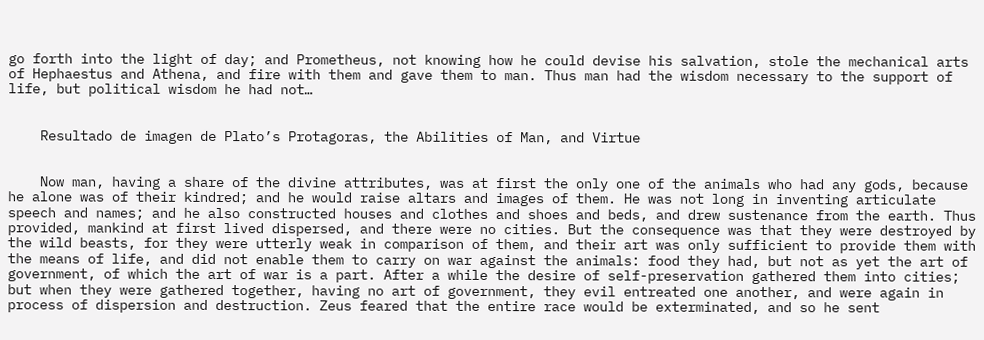go forth into the light of day; and Prometheus, not knowing how he could devise his salvation, stole the mechanical arts of Hephaestus and Athena, and fire with them and gave them to man. Thus man had the wisdom necessary to the support of life, but political wisdom he had not…


    Resultado de imagen de Plato’s Protagoras, the Abilities of Man, and Virtue


    Now man, having a share of the divine attributes, was at first the only one of the animals who had any gods, because he alone was of their kindred; and he would raise altars and images of them. He was not long in inventing articulate speech and names; and he also constructed houses and clothes and shoes and beds, and drew sustenance from the earth. Thus provided, mankind at first lived dispersed, and there were no cities. But the consequence was that they were destroyed by the wild beasts, for they were utterly weak in comparison of them, and their art was only sufficient to provide them with the means of life, and did not enable them to carry on war against the animals: food they had, but not as yet the art of government, of which the art of war is a part. After a while the desire of self-preservation gathered them into cities; but when they were gathered together, having no art of government, they evil entreated one another, and were again in process of dispersion and destruction. Zeus feared that the entire race would be exterminated, and so he sent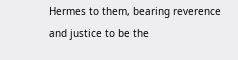Hermes to them, bearing reverence and justice to be the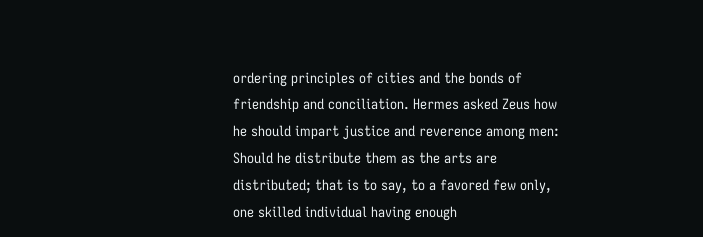ordering principles of cities and the bonds of friendship and conciliation. Hermes asked Zeus how he should impart justice and reverence among men: Should he distribute them as the arts are distributed; that is to say, to a favored few only, one skilled individual having enough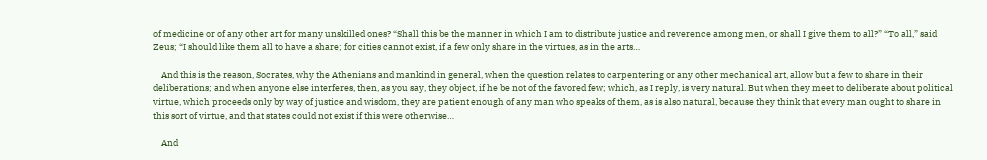of medicine or of any other art for many unskilled ones? “Shall this be the manner in which I am to distribute justice and reverence among men, or shall I give them to all?” “To all,” said Zeus; “I should like them all to have a share; for cities cannot exist, if a few only share in the virtues, as in the arts…

    And this is the reason, Socrates, why the Athenians and mankind in general, when the question relates to carpentering or any other mechanical art, allow but a few to share in their deliberations; and when anyone else interferes, then, as you say, they object, if he be not of the favored few; which, as I reply, is very natural. But when they meet to deliberate about political virtue, which proceeds only by way of justice and wisdom, they are patient enough of any man who speaks of them, as is also natural, because they think that every man ought to share in this sort of virtue, and that states could not exist if this were otherwise…

    And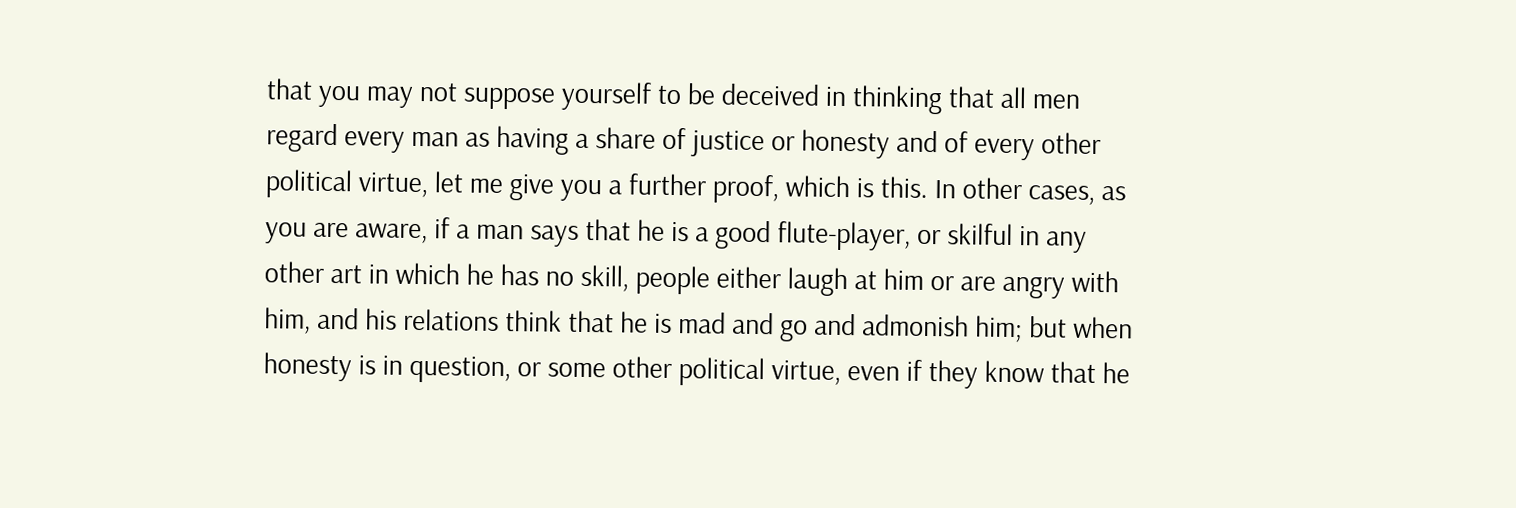that you may not suppose yourself to be deceived in thinking that all men regard every man as having a share of justice or honesty and of every other political virtue, let me give you a further proof, which is this. In other cases, as you are aware, if a man says that he is a good flute-player, or skilful in any other art in which he has no skill, people either laugh at him or are angry with him, and his relations think that he is mad and go and admonish him; but when honesty is in question, or some other political virtue, even if they know that he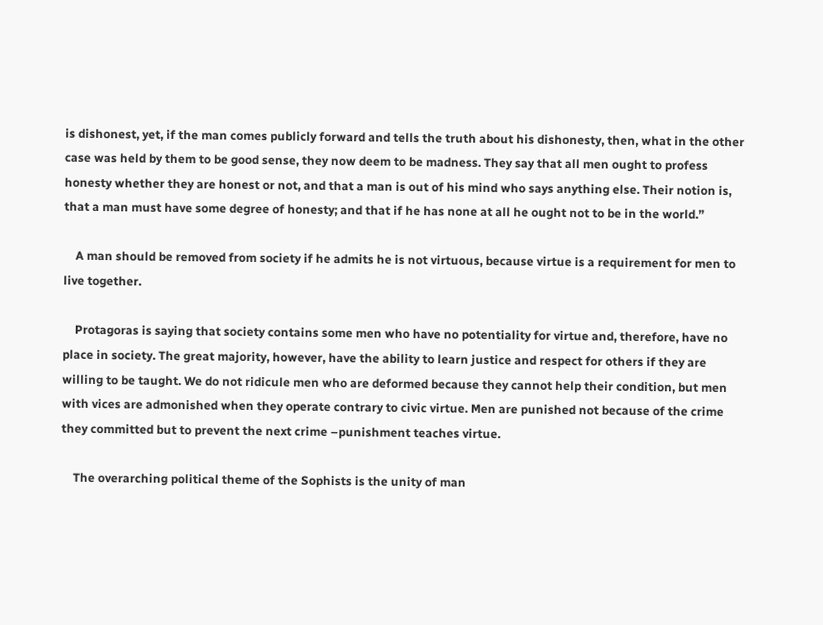is dishonest, yet, if the man comes publicly forward and tells the truth about his dishonesty, then, what in the other case was held by them to be good sense, they now deem to be madness. They say that all men ought to profess honesty whether they are honest or not, and that a man is out of his mind who says anything else. Their notion is, that a man must have some degree of honesty; and that if he has none at all he ought not to be in the world.”

    A man should be removed from society if he admits he is not virtuous, because virtue is a requirement for men to live together.

    Protagoras is saying that society contains some men who have no potentiality for virtue and, therefore, have no place in society. The great majority, however, have the ability to learn justice and respect for others if they are willing to be taught. We do not ridicule men who are deformed because they cannot help their condition, but men with vices are admonished when they operate contrary to civic virtue. Men are punished not because of the crime they committed but to prevent the next crime –punishment teaches virtue.

    The overarching political theme of the Sophists is the unity of man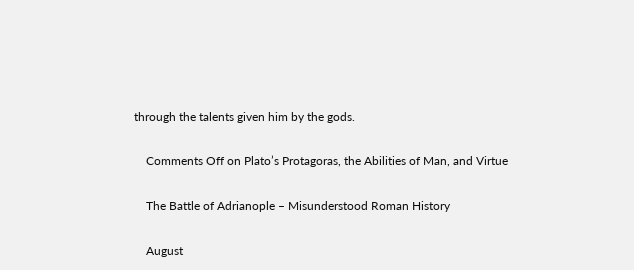through the talents given him by the gods.

    Comments Off on Plato’s Protagoras, the Abilities of Man, and Virtue

    The Battle of Adrianople – Misunderstood Roman History

    August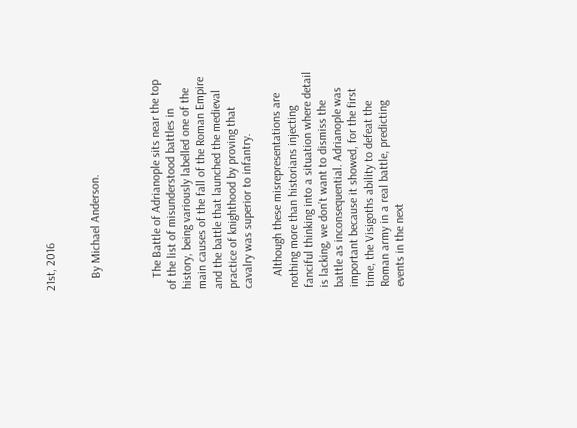21st, 2016


    By Michael Anderson.



    The Battle of Adrianople sits near the top of the list of misunderstood battles in history, being variously labelled one of the main causes of the fall of the Roman Empire and the battle that launched the medieval practice of knighthood by proving that cavalry was superior to infantry.

    Although these misrepresentations are nothing more than historians injecting fanciful thinking into a situation where detail is lacking, we don’t want to dismiss the battle as inconsequential. Adrianople was important because it showed, for the first time, the Visigoths ability to defeat the Roman army in a real battle, predicting events in the next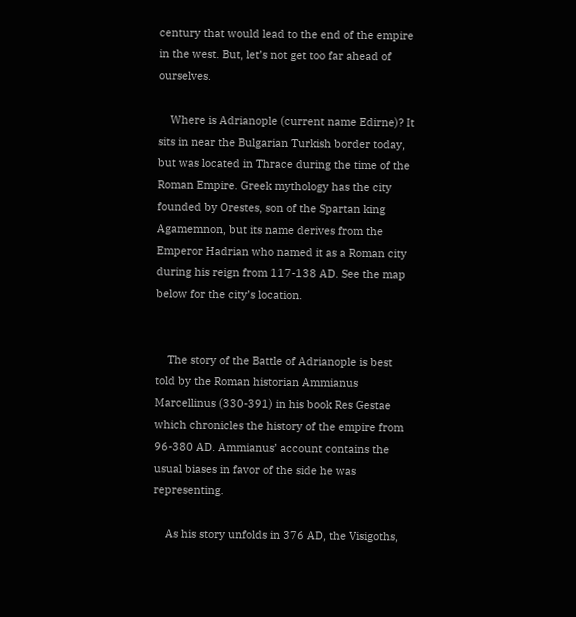century that would lead to the end of the empire in the west. But, let’s not get too far ahead of ourselves.

    Where is Adrianople (current name Edirne)? It sits in near the Bulgarian Turkish border today, but was located in Thrace during the time of the Roman Empire. Greek mythology has the city founded by Orestes, son of the Spartan king Agamemnon, but its name derives from the Emperor Hadrian who named it as a Roman city during his reign from 117-138 AD. See the map below for the city’s location.


    The story of the Battle of Adrianople is best told by the Roman historian Ammianus Marcellinus (330-391) in his book Res Gestae which chronicles the history of the empire from 96-380 AD. Ammianus’ account contains the usual biases in favor of the side he was representing.

    As his story unfolds in 376 AD, the Visigoths,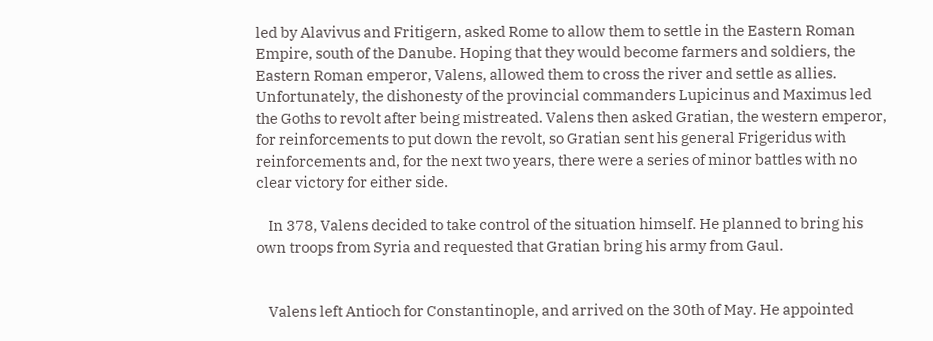led by Alavivus and Fritigern, asked Rome to allow them to settle in the Eastern Roman Empire, south of the Danube. Hoping that they would become farmers and soldiers, the Eastern Roman emperor, Valens, allowed them to cross the river and settle as allies. Unfortunately, the dishonesty of the provincial commanders Lupicinus and Maximus led the Goths to revolt after being mistreated. Valens then asked Gratian, the western emperor, for reinforcements to put down the revolt, so Gratian sent his general Frigeridus with reinforcements and, for the next two years, there were a series of minor battles with no clear victory for either side.

    In 378, Valens decided to take control of the situation himself. He planned to bring his own troops from Syria and requested that Gratian bring his army from Gaul.


    Valens left Antioch for Constantinople, and arrived on the 30th of May. He appointed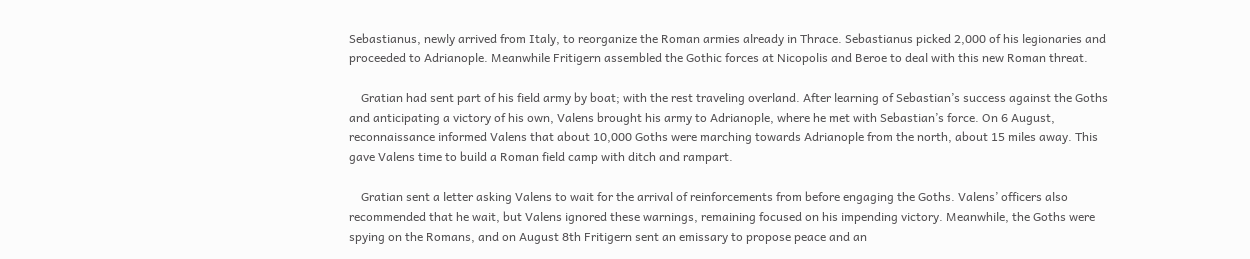Sebastianus, newly arrived from Italy, to reorganize the Roman armies already in Thrace. Sebastianus picked 2,000 of his legionaries and proceeded to Adrianople. Meanwhile Fritigern assembled the Gothic forces at Nicopolis and Beroe to deal with this new Roman threat.

    Gratian had sent part of his field army by boat; with the rest traveling overland. After learning of Sebastian’s success against the Goths and anticipating a victory of his own, Valens brought his army to Adrianople, where he met with Sebastian’s force. On 6 August, reconnaissance informed Valens that about 10,000 Goths were marching towards Adrianople from the north, about 15 miles away. This gave Valens time to build a Roman field camp with ditch and rampart.

    Gratian sent a letter asking Valens to wait for the arrival of reinforcements from before engaging the Goths. Valens’ officers also recommended that he wait, but Valens ignored these warnings, remaining focused on his impending victory. Meanwhile, the Goths were spying on the Romans, and on August 8th Fritigern sent an emissary to propose peace and an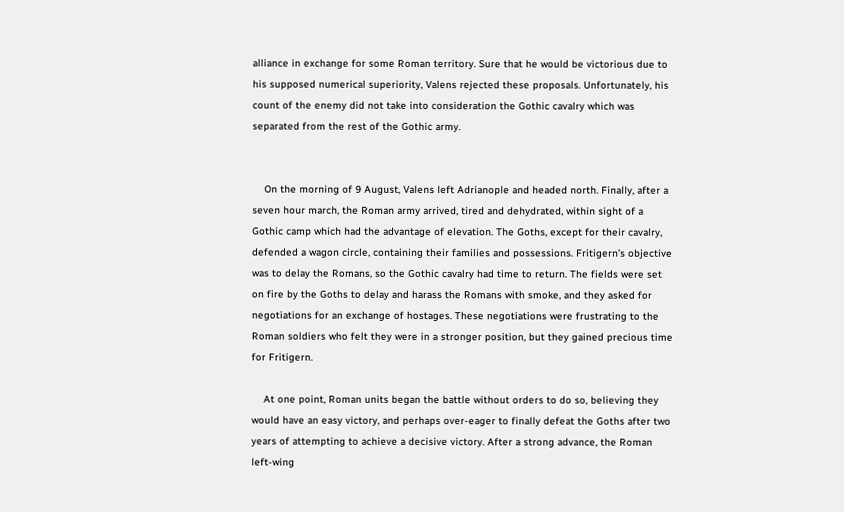alliance in exchange for some Roman territory. Sure that he would be victorious due to his supposed numerical superiority, Valens rejected these proposals. Unfortunately, his count of the enemy did not take into consideration the Gothic cavalry which was separated from the rest of the Gothic army.


    On the morning of 9 August, Valens left Adrianople and headed north. Finally, after a seven hour march, the Roman army arrived, tired and dehydrated, within sight of a Gothic camp which had the advantage of elevation. The Goths, except for their cavalry, defended a wagon circle, containing their families and possessions. Fritigern’s objective was to delay the Romans, so the Gothic cavalry had time to return. The fields were set on fire by the Goths to delay and harass the Romans with smoke, and they asked for negotiations for an exchange of hostages. These negotiations were frustrating to the Roman soldiers who felt they were in a stronger position, but they gained precious time for Fritigern.

    At one point, Roman units began the battle without orders to do so, believing they would have an easy victory, and perhaps over-eager to finally defeat the Goths after two years of attempting to achieve a decisive victory. After a strong advance, the Roman left-wing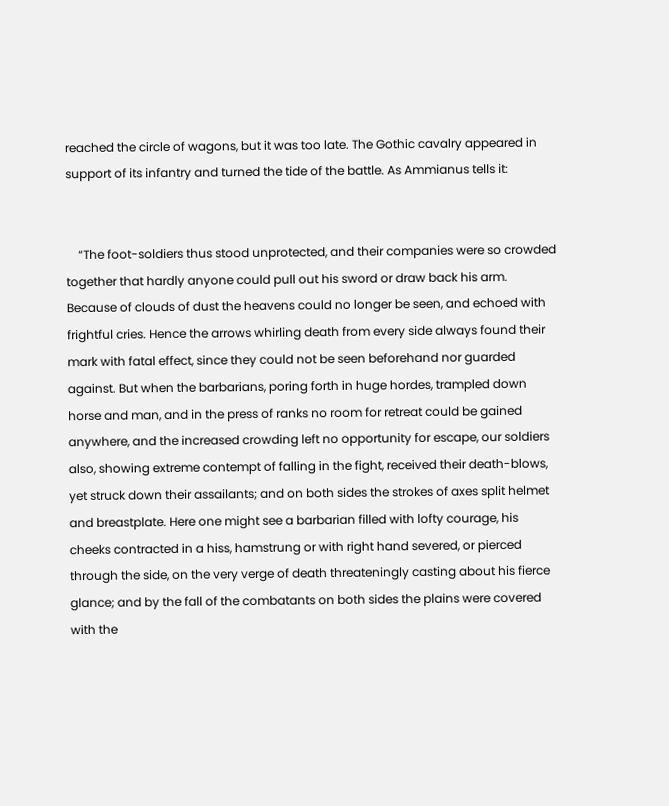reached the circle of wagons, but it was too late. The Gothic cavalry appeared in support of its infantry and turned the tide of the battle. As Ammianus tells it:


    “The foot-soldiers thus stood unprotected, and their companies were so crowded together that hardly anyone could pull out his sword or draw back his arm. Because of clouds of dust the heavens could no longer be seen, and echoed with frightful cries. Hence the arrows whirling death from every side always found their mark with fatal effect, since they could not be seen beforehand nor guarded against. But when the barbarians, poring forth in huge hordes, trampled down horse and man, and in the press of ranks no room for retreat could be gained anywhere, and the increased crowding left no opportunity for escape, our soldiers also, showing extreme contempt of falling in the fight, received their death-blows, yet struck down their assailants; and on both sides the strokes of axes split helmet and breastplate. Here one might see a barbarian filled with lofty courage, his cheeks contracted in a hiss, hamstrung or with right hand severed, or pierced through the side, on the very verge of death threateningly casting about his fierce glance; and by the fall of the combatants on both sides the plains were covered with the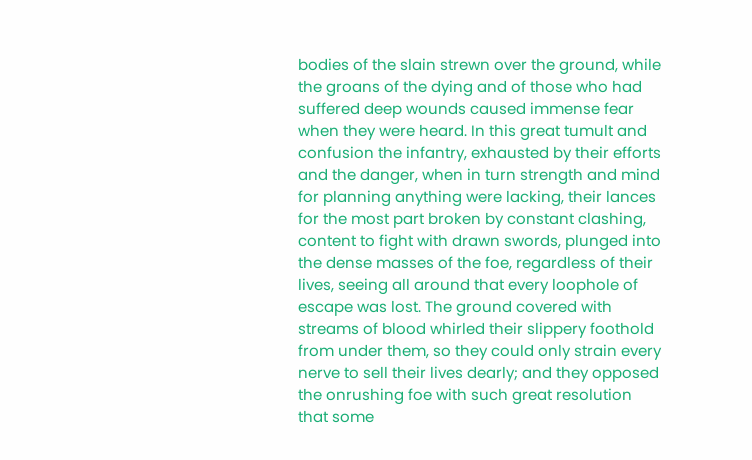bodies of the slain strewn over the ground, while the groans of the dying and of those who had suffered deep wounds caused immense fear when they were heard. In this great tumult and confusion the infantry, exhausted by their efforts and the danger, when in turn strength and mind for planning anything were lacking, their lances for the most part broken by constant clashing, content to fight with drawn swords, plunged into the dense masses of the foe, regardless of their lives, seeing all around that every loophole of escape was lost. The ground covered with streams of blood whirled their slippery foothold from under them, so they could only strain every nerve to sell their lives dearly; and they opposed the onrushing foe with such great resolution that some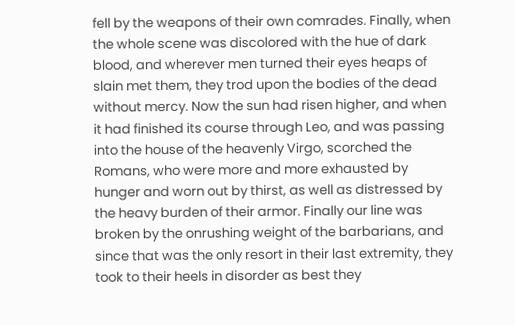fell by the weapons of their own comrades. Finally, when the whole scene was discolored with the hue of dark blood, and wherever men turned their eyes heaps of slain met them, they trod upon the bodies of the dead without mercy. Now the sun had risen higher, and when it had finished its course through Leo, and was passing into the house of the heavenly Virgo, scorched the Romans, who were more and more exhausted by hunger and worn out by thirst, as well as distressed by the heavy burden of their armor. Finally our line was broken by the onrushing weight of the barbarians, and since that was the only resort in their last extremity, they took to their heels in disorder as best they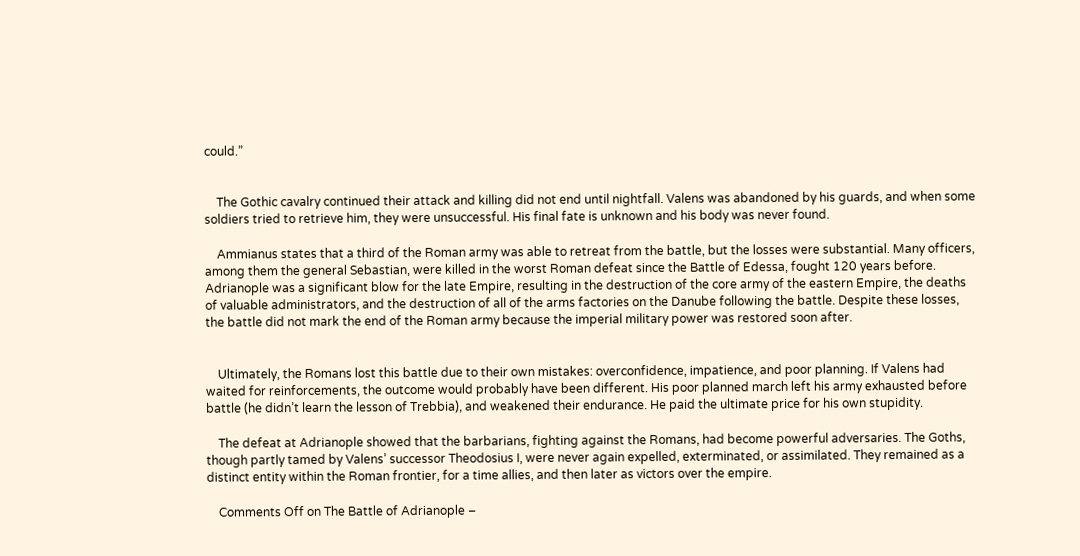could.”


    The Gothic cavalry continued their attack and killing did not end until nightfall. Valens was abandoned by his guards, and when some soldiers tried to retrieve him, they were unsuccessful. His final fate is unknown and his body was never found.

    Ammianus states that a third of the Roman army was able to retreat from the battle, but the losses were substantial. Many officers, among them the general Sebastian, were killed in the worst Roman defeat since the Battle of Edessa, fought 120 years before. Adrianople was a significant blow for the late Empire, resulting in the destruction of the core army of the eastern Empire, the deaths of valuable administrators, and the destruction of all of the arms factories on the Danube following the battle. Despite these losses, the battle did not mark the end of the Roman army because the imperial military power was restored soon after.


    Ultimately, the Romans lost this battle due to their own mistakes: overconfidence, impatience, and poor planning. If Valens had waited for reinforcements, the outcome would probably have been different. His poor planned march left his army exhausted before battle (he didn’t learn the lesson of Trebbia), and weakened their endurance. He paid the ultimate price for his own stupidity.

    The defeat at Adrianople showed that the barbarians, fighting against the Romans, had become powerful adversaries. The Goths, though partly tamed by Valens’ successor Theodosius I, were never again expelled, exterminated, or assimilated. They remained as a distinct entity within the Roman frontier, for a time allies, and then later as victors over the empire.

    Comments Off on The Battle of Adrianople –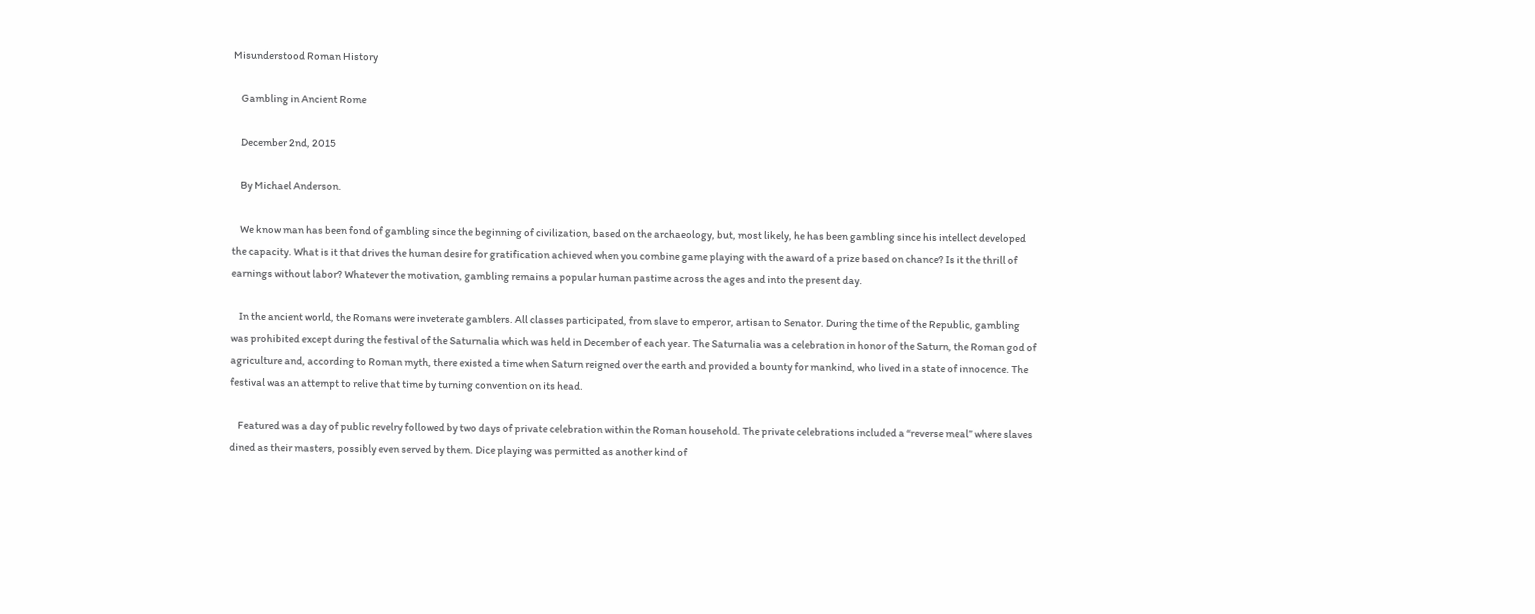Misunderstood Roman History

    Gambling in Ancient Rome

    December 2nd, 2015

    By Michael Anderson.

    We know man has been fond of gambling since the beginning of civilization, based on the archaeology, but, most likely, he has been gambling since his intellect developed the capacity. What is it that drives the human desire for gratification achieved when you combine game playing with the award of a prize based on chance? Is it the thrill of earnings without labor? Whatever the motivation, gambling remains a popular human pastime across the ages and into the present day.

    In the ancient world, the Romans were inveterate gamblers. All classes participated, from slave to emperor, artisan to Senator. During the time of the Republic, gambling was prohibited except during the festival of the Saturnalia which was held in December of each year. The Saturnalia was a celebration in honor of the Saturn, the Roman god of agriculture and, according to Roman myth, there existed a time when Saturn reigned over the earth and provided a bounty for mankind, who lived in a state of innocence. The festival was an attempt to relive that time by turning convention on its head.

    Featured was a day of public revelry followed by two days of private celebration within the Roman household. The private celebrations included a “reverse meal” where slaves dined as their masters, possibly even served by them. Dice playing was permitted as another kind of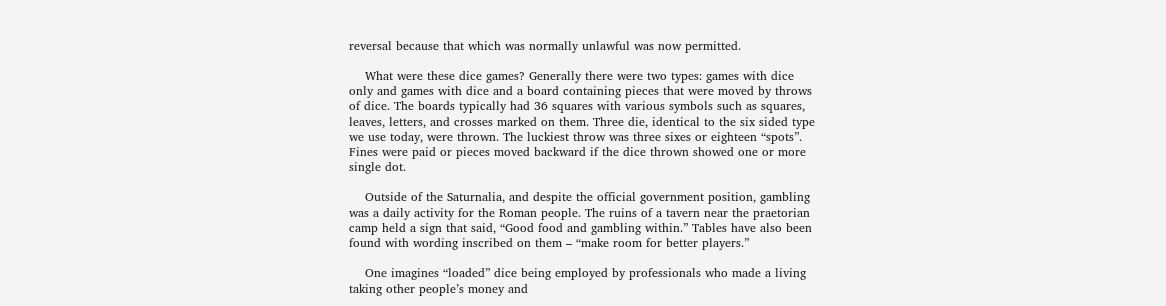reversal because that which was normally unlawful was now permitted.

    What were these dice games? Generally there were two types: games with dice only and games with dice and a board containing pieces that were moved by throws of dice. The boards typically had 36 squares with various symbols such as squares, leaves, letters, and crosses marked on them. Three die, identical to the six sided type we use today, were thrown. The luckiest throw was three sixes or eighteen “spots”. Fines were paid or pieces moved backward if the dice thrown showed one or more single dot.

    Outside of the Saturnalia, and despite the official government position, gambling was a daily activity for the Roman people. The ruins of a tavern near the praetorian camp held a sign that said, “Good food and gambling within.” Tables have also been found with wording inscribed on them – “make room for better players.”

    One imagines “loaded” dice being employed by professionals who made a living taking other people’s money and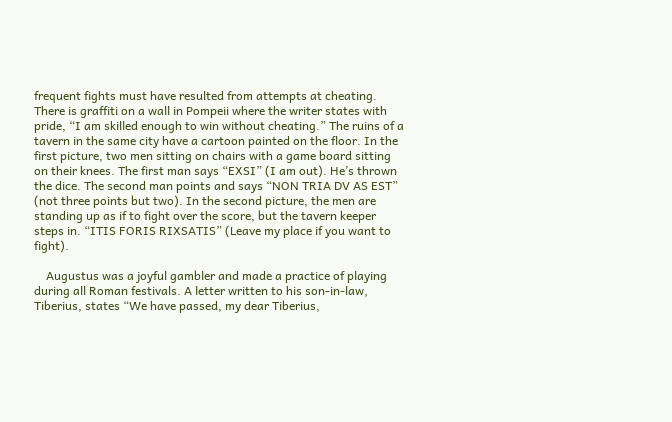frequent fights must have resulted from attempts at cheating. There is graffiti on a wall in Pompeii where the writer states with pride, “I am skilled enough to win without cheating.” The ruins of a tavern in the same city have a cartoon painted on the floor. In the first picture, two men sitting on chairs with a game board sitting on their knees. The first man says “EXSI” (I am out). He’s thrown the dice. The second man points and says “NON TRIA DV AS EST” (not three points but two). In the second picture, the men are standing up as if to fight over the score, but the tavern keeper steps in. “ITIS FORIS RIXSATIS” (Leave my place if you want to fight).

    Augustus was a joyful gambler and made a practice of playing during all Roman festivals. A letter written to his son-in-law, Tiberius, states “We have passed, my dear Tiberius,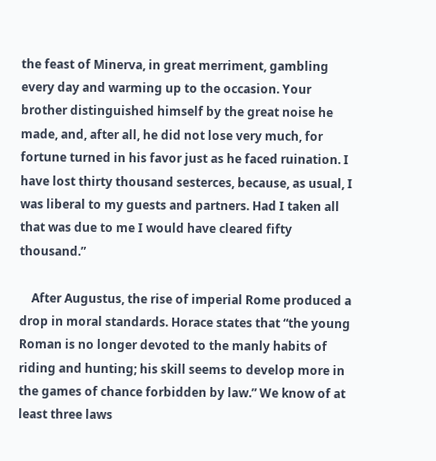the feast of Minerva, in great merriment, gambling every day and warming up to the occasion. Your brother distinguished himself by the great noise he made, and, after all, he did not lose very much, for fortune turned in his favor just as he faced ruination. I have lost thirty thousand sesterces, because, as usual, I was liberal to my guests and partners. Had I taken all that was due to me I would have cleared fifty thousand.”

    After Augustus, the rise of imperial Rome produced a drop in moral standards. Horace states that “the young Roman is no longer devoted to the manly habits of riding and hunting; his skill seems to develop more in the games of chance forbidden by law.” We know of at least three laws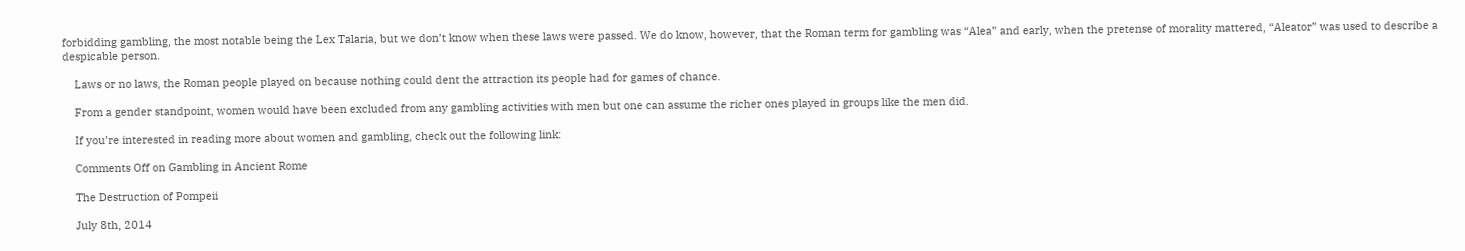forbidding gambling, the most notable being the Lex Talaria, but we don’t know when these laws were passed. We do know, however, that the Roman term for gambling was “Alea” and early, when the pretense of morality mattered, “Aleator” was used to describe a despicable person.

    Laws or no laws, the Roman people played on because nothing could dent the attraction its people had for games of chance.

    From a gender standpoint, women would have been excluded from any gambling activities with men but one can assume the richer ones played in groups like the men did.

    If you’re interested in reading more about women and gambling, check out the following link:

    Comments Off on Gambling in Ancient Rome

    The Destruction of Pompeii

    July 8th, 2014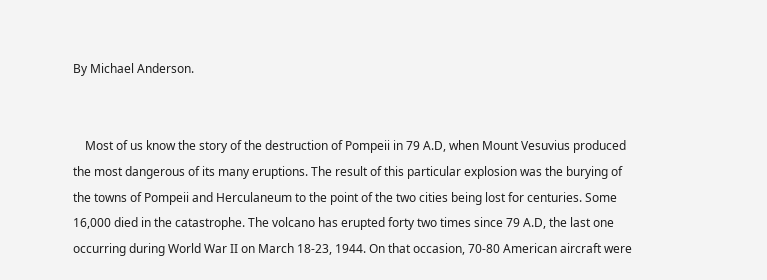By Michael Anderson.


    Most of us know the story of the destruction of Pompeii in 79 A.D, when Mount Vesuvius produced the most dangerous of its many eruptions. The result of this particular explosion was the burying of the towns of Pompeii and Herculaneum to the point of the two cities being lost for centuries. Some 16,000 died in the catastrophe. The volcano has erupted forty two times since 79 A.D, the last one occurring during World War II on March 18-23, 1944. On that occasion, 70-80 American aircraft were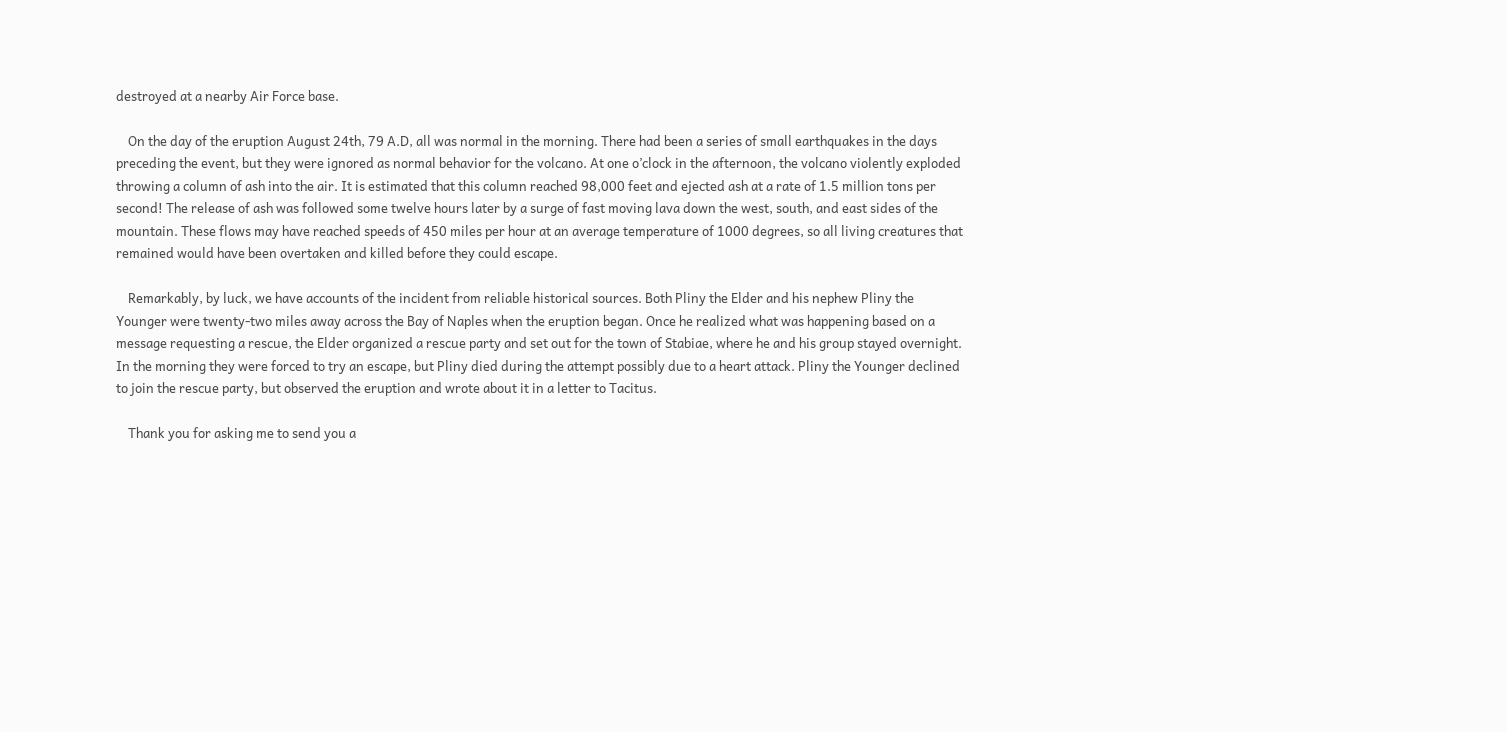destroyed at a nearby Air Force base.

    On the day of the eruption August 24th, 79 A.D, all was normal in the morning. There had been a series of small earthquakes in the days preceding the event, but they were ignored as normal behavior for the volcano. At one o’clock in the afternoon, the volcano violently exploded throwing a column of ash into the air. It is estimated that this column reached 98,000 feet and ejected ash at a rate of 1.5 million tons per second! The release of ash was followed some twelve hours later by a surge of fast moving lava down the west, south, and east sides of the mountain. These flows may have reached speeds of 450 miles per hour at an average temperature of 1000 degrees, so all living creatures that remained would have been overtaken and killed before they could escape.

    Remarkably, by luck, we have accounts of the incident from reliable historical sources. Both Pliny the Elder and his nephew Pliny the Younger were twenty-two miles away across the Bay of Naples when the eruption began. Once he realized what was happening based on a message requesting a rescue, the Elder organized a rescue party and set out for the town of Stabiae, where he and his group stayed overnight. In the morning they were forced to try an escape, but Pliny died during the attempt possibly due to a heart attack. Pliny the Younger declined to join the rescue party, but observed the eruption and wrote about it in a letter to Tacitus.

    Thank you for asking me to send you a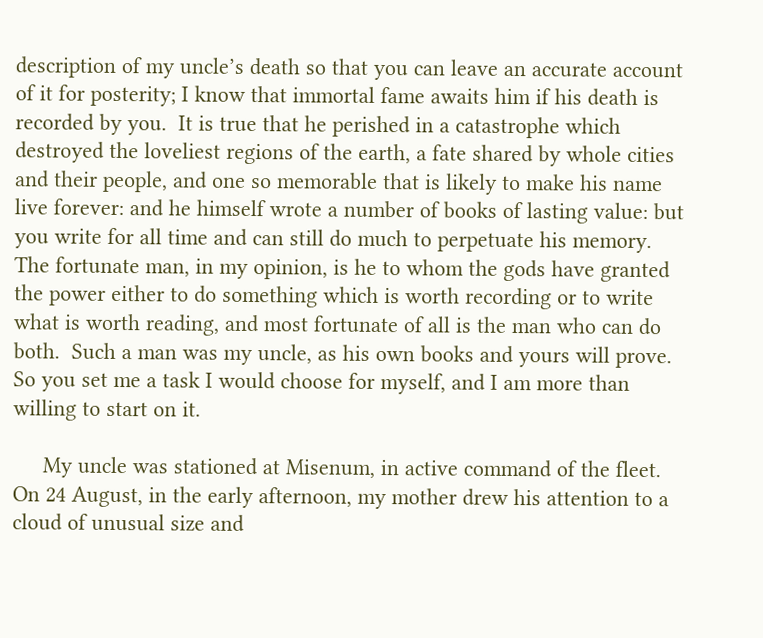description of my uncle’s death so that you can leave an accurate account of it for posterity; I know that immortal fame awaits him if his death is recorded by you.  It is true that he perished in a catastrophe which destroyed the loveliest regions of the earth, a fate shared by whole cities and their people, and one so memorable that is likely to make his name live forever: and he himself wrote a number of books of lasting value: but you write for all time and can still do much to perpetuate his memory.  The fortunate man, in my opinion, is he to whom the gods have granted the power either to do something which is worth recording or to write what is worth reading, and most fortunate of all is the man who can do both.  Such a man was my uncle, as his own books and yours will prove.  So you set me a task I would choose for myself, and I am more than willing to start on it.

     My uncle was stationed at Misenum, in active command of the fleet. On 24 August, in the early afternoon, my mother drew his attention to a cloud of unusual size and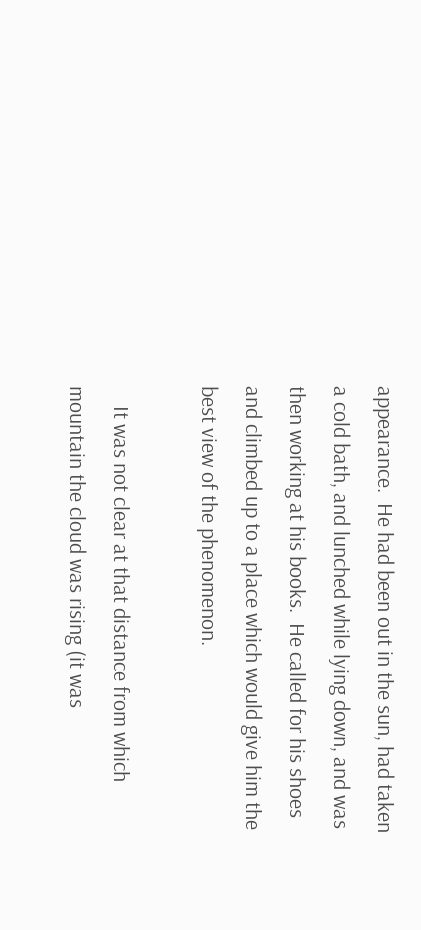appearance.  He had been out in the sun, had taken a cold bath, and lunched while lying down, and was then working at his books.  He called for his shoes and climbed up to a place which would give him the best view of the phenomenon.

    It was not clear at that distance from which mountain the cloud was rising (it was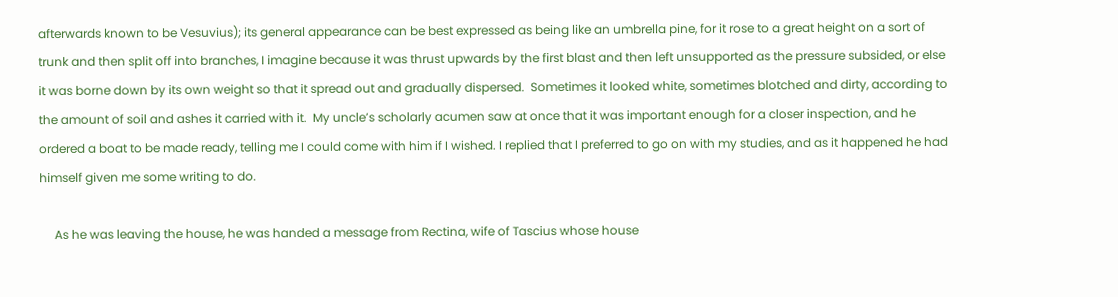afterwards known to be Vesuvius); its general appearance can be best expressed as being like an umbrella pine, for it rose to a great height on a sort of trunk and then split off into branches, I imagine because it was thrust upwards by the first blast and then left unsupported as the pressure subsided, or else it was borne down by its own weight so that it spread out and gradually dispersed.  Sometimes it looked white, sometimes blotched and dirty, according to the amount of soil and ashes it carried with it.  My uncle’s scholarly acumen saw at once that it was important enough for a closer inspection, and he ordered a boat to be made ready, telling me I could come with him if I wished. I replied that I preferred to go on with my studies, and as it happened he had himself given me some writing to do.

     As he was leaving the house, he was handed a message from Rectina, wife of Tascius whose house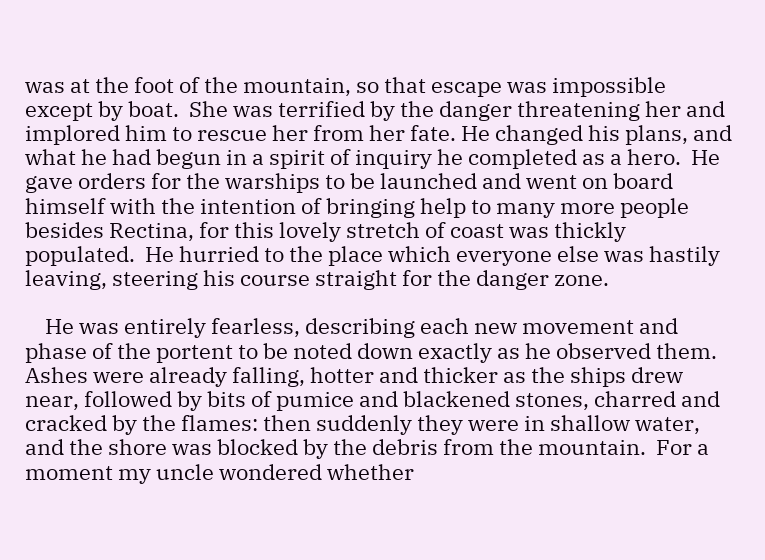was at the foot of the mountain, so that escape was impossible except by boat.  She was terrified by the danger threatening her and implored him to rescue her from her fate. He changed his plans, and what he had begun in a spirit of inquiry he completed as a hero.  He gave orders for the warships to be launched and went on board himself with the intention of bringing help to many more people besides Rectina, for this lovely stretch of coast was thickly populated.  He hurried to the place which everyone else was hastily leaving, steering his course straight for the danger zone.

    He was entirely fearless, describing each new movement and phase of the portent to be noted down exactly as he observed them.  Ashes were already falling, hotter and thicker as the ships drew near, followed by bits of pumice and blackened stones, charred and cracked by the flames: then suddenly they were in shallow water, and the shore was blocked by the debris from the mountain.  For a moment my uncle wondered whether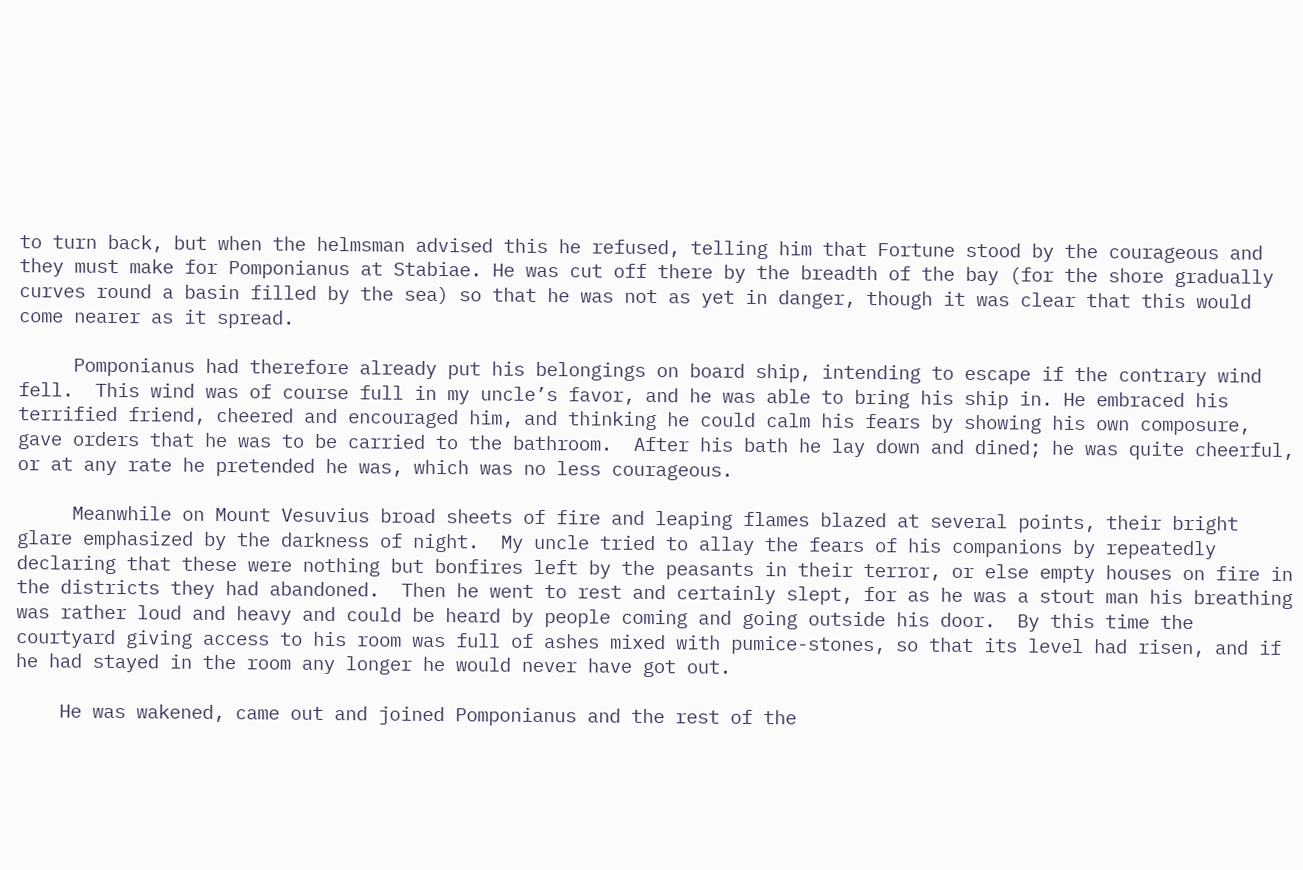to turn back, but when the helmsman advised this he refused, telling him that Fortune stood by the courageous and they must make for Pomponianus at Stabiae. He was cut off there by the breadth of the bay (for the shore gradually curves round a basin filled by the sea) so that he was not as yet in danger, though it was clear that this would come nearer as it spread.

     Pomponianus had therefore already put his belongings on board ship, intending to escape if the contrary wind fell.  This wind was of course full in my uncle’s favor, and he was able to bring his ship in. He embraced his terrified friend, cheered and encouraged him, and thinking he could calm his fears by showing his own composure, gave orders that he was to be carried to the bathroom.  After his bath he lay down and dined; he was quite cheerful, or at any rate he pretended he was, which was no less courageous.

     Meanwhile on Mount Vesuvius broad sheets of fire and leaping flames blazed at several points, their bright glare emphasized by the darkness of night.  My uncle tried to allay the fears of his companions by repeatedly declaring that these were nothing but bonfires left by the peasants in their terror, or else empty houses on fire in the districts they had abandoned.  Then he went to rest and certainly slept, for as he was a stout man his breathing was rather loud and heavy and could be heard by people coming and going outside his door.  By this time the courtyard giving access to his room was full of ashes mixed with pumice-stones, so that its level had risen, and if he had stayed in the room any longer he would never have got out.

    He was wakened, came out and joined Pomponianus and the rest of the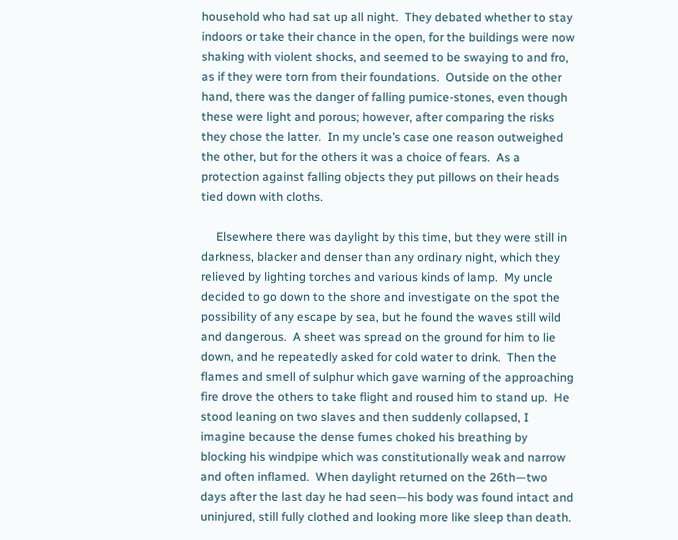household who had sat up all night.  They debated whether to stay indoors or take their chance in the open, for the buildings were now shaking with violent shocks, and seemed to be swaying to and fro, as if they were torn from their foundations.  Outside on the other hand, there was the danger of falling pumice-stones, even though these were light and porous; however, after comparing the risks they chose the latter.  In my uncle’s case one reason outweighed the other, but for the others it was a choice of fears.  As a protection against falling objects they put pillows on their heads tied down with cloths.

     Elsewhere there was daylight by this time, but they were still in darkness, blacker and denser than any ordinary night, which they relieved by lighting torches and various kinds of lamp.  My uncle decided to go down to the shore and investigate on the spot the possibility of any escape by sea, but he found the waves still wild and dangerous.  A sheet was spread on the ground for him to lie down, and he repeatedly asked for cold water to drink.  Then the flames and smell of sulphur which gave warning of the approaching fire drove the others to take flight and roused him to stand up.  He stood leaning on two slaves and then suddenly collapsed, I imagine because the dense fumes choked his breathing by blocking his windpipe which was constitutionally weak and narrow and often inflamed.  When daylight returned on the 26th—two days after the last day he had seen—his body was found intact and uninjured, still fully clothed and looking more like sleep than death.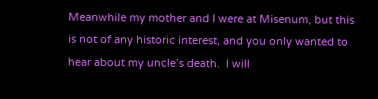Meanwhile my mother and I were at Misenum, but this is not of any historic interest, and you only wanted to hear about my uncle’s death.  I will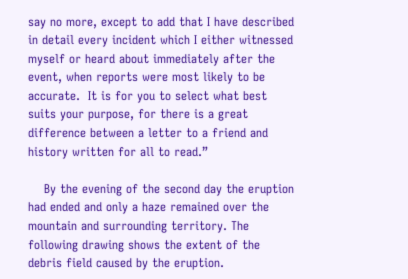say no more, except to add that I have described in detail every incident which I either witnessed myself or heard about immediately after the event, when reports were most likely to be accurate.  It is for you to select what best suits your purpose, for there is a great difference between a letter to a friend and history written for all to read.”

    By the evening of the second day the eruption had ended and only a haze remained over the mountain and surrounding territory. The following drawing shows the extent of the debris field caused by the eruption.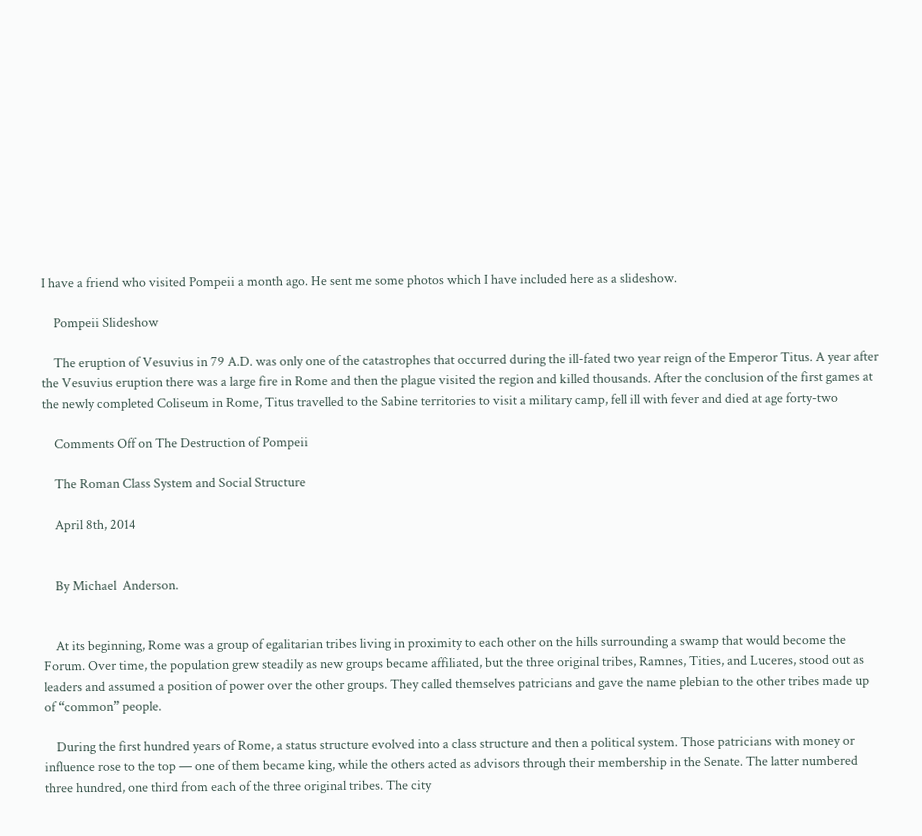I have a friend who visited Pompeii a month ago. He sent me some photos which I have included here as a slideshow.

    Pompeii Slideshow

    The eruption of Vesuvius in 79 A.D. was only one of the catastrophes that occurred during the ill-fated two year reign of the Emperor Titus. A year after the Vesuvius eruption there was a large fire in Rome and then the plague visited the region and killed thousands. After the conclusion of the first games at the newly completed Coliseum in Rome, Titus travelled to the Sabine territories to visit a military camp, fell ill with fever and died at age forty-two

    Comments Off on The Destruction of Pompeii

    The Roman Class System and Social Structure

    April 8th, 2014


    By Michael  Anderson.


    At its beginning, Rome was a group of egalitarian tribes living in proximity to each other on the hills surrounding a swamp that would become the Forum. Over time, the population grew steadily as new groups became affiliated, but the three original tribes, Ramnes, Tities, and Luceres, stood out as leaders and assumed a position of power over the other groups. They called themselves patricians and gave the name plebian to the other tribes made up of “common” people.

    During the first hundred years of Rome, a status structure evolved into a class structure and then a political system. Those patricians with money or influence rose to the top — one of them became king, while the others acted as advisors through their membership in the Senate. The latter numbered three hundred, one third from each of the three original tribes. The city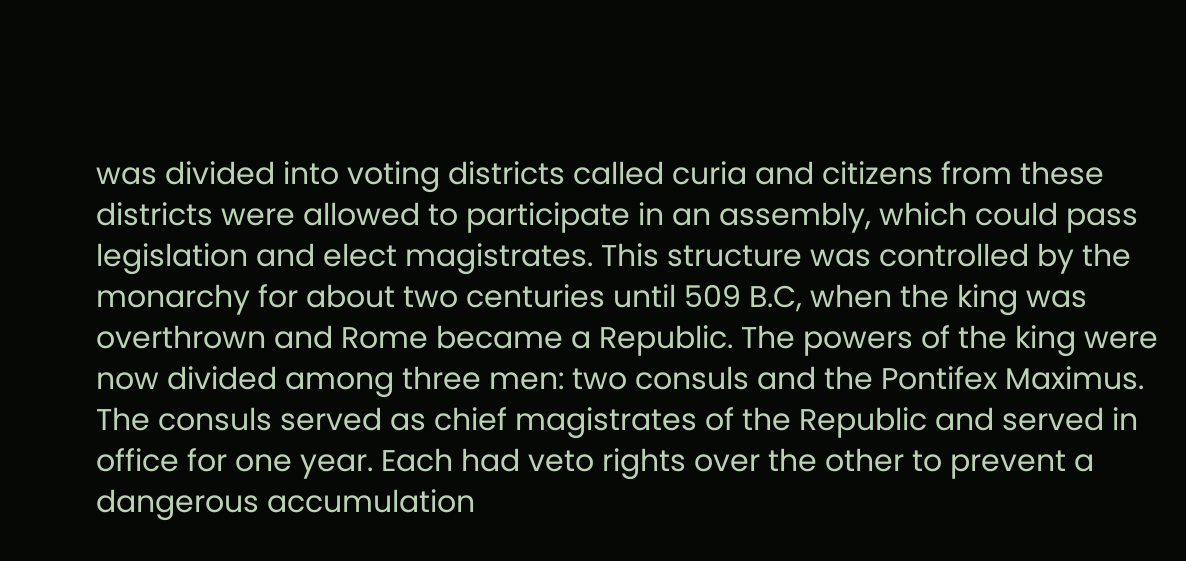was divided into voting districts called curia and citizens from these districts were allowed to participate in an assembly, which could pass legislation and elect magistrates. This structure was controlled by the monarchy for about two centuries until 509 B.C, when the king was overthrown and Rome became a Republic. The powers of the king were now divided among three men: two consuls and the Pontifex Maximus. The consuls served as chief magistrates of the Republic and served in office for one year. Each had veto rights over the other to prevent a dangerous accumulation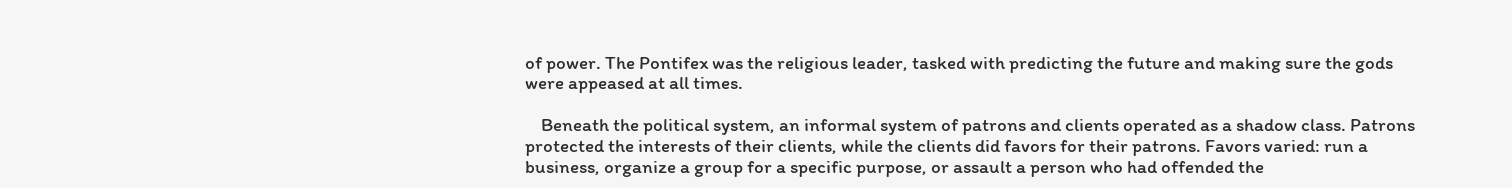of power. The Pontifex was the religious leader, tasked with predicting the future and making sure the gods were appeased at all times.

    Beneath the political system, an informal system of patrons and clients operated as a shadow class. Patrons protected the interests of their clients, while the clients did favors for their patrons. Favors varied: run a business, organize a group for a specific purpose, or assault a person who had offended the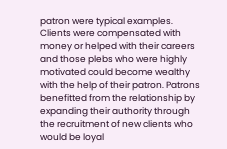patron were typical examples. Clients were compensated with money or helped with their careers and those plebs who were highly motivated could become wealthy with the help of their patron. Patrons benefitted from the relationship by expanding their authority through the recruitment of new clients who would be loyal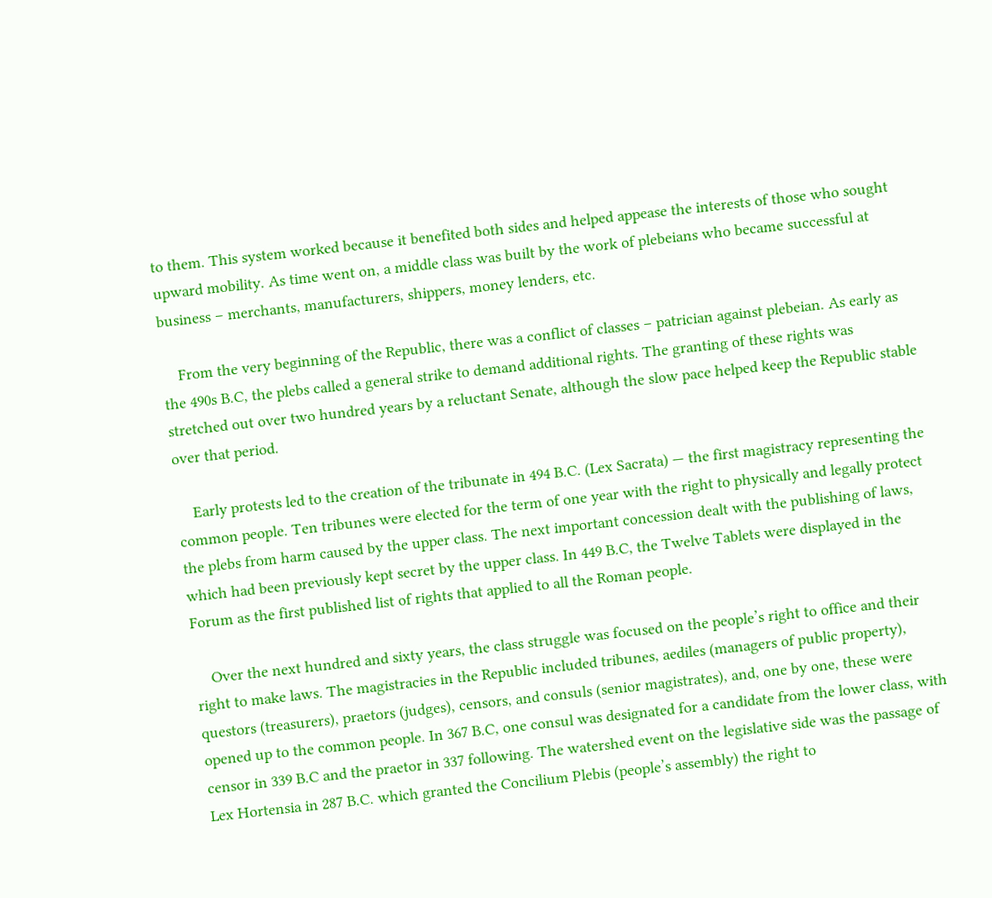to them. This system worked because it benefited both sides and helped appease the interests of those who sought upward mobility. As time went on, a middle class was built by the work of plebeians who became successful at business – merchants, manufacturers, shippers, money lenders, etc.

    From the very beginning of the Republic, there was a conflict of classes – patrician against plebeian. As early as the 490s B.C, the plebs called a general strike to demand additional rights. The granting of these rights was stretched out over two hundred years by a reluctant Senate, although the slow pace helped keep the Republic stable over that period.

    Early protests led to the creation of the tribunate in 494 B.C. (Lex Sacrata) — the first magistracy representing the common people. Ten tribunes were elected for the term of one year with the right to physically and legally protect the plebs from harm caused by the upper class. The next important concession dealt with the publishing of laws, which had been previously kept secret by the upper class. In 449 B.C, the Twelve Tablets were displayed in the Forum as the first published list of rights that applied to all the Roman people.

    Over the next hundred and sixty years, the class struggle was focused on the people’s right to office and their right to make laws. The magistracies in the Republic included tribunes, aediles (managers of public property), questors (treasurers), praetors (judges), censors, and consuls (senior magistrates), and, one by one, these were opened up to the common people. In 367 B.C, one consul was designated for a candidate from the lower class, with censor in 339 B.C and the praetor in 337 following. The watershed event on the legislative side was the passage of Lex Hortensia in 287 B.C. which granted the Concilium Plebis (people’s assembly) the right to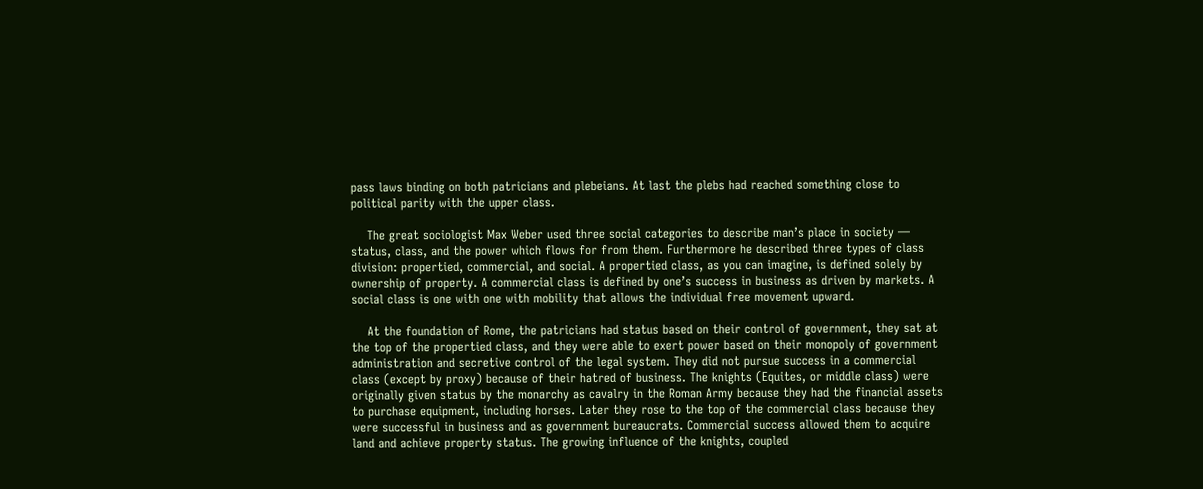pass laws binding on both patricians and plebeians. At last the plebs had reached something close to political parity with the upper class.

    The great sociologist Max Weber used three social categories to describe man’s place in society — status, class, and the power which flows for from them. Furthermore he described three types of class division: propertied, commercial, and social. A propertied class, as you can imagine, is defined solely by ownership of property. A commercial class is defined by one’s success in business as driven by markets. A social class is one with one with mobility that allows the individual free movement upward.

    At the foundation of Rome, the patricians had status based on their control of government, they sat at the top of the propertied class, and they were able to exert power based on their monopoly of government administration and secretive control of the legal system. They did not pursue success in a commercial class (except by proxy) because of their hatred of business. The knights (Equites, or middle class) were originally given status by the monarchy as cavalry in the Roman Army because they had the financial assets to purchase equipment, including horses. Later they rose to the top of the commercial class because they were successful in business and as government bureaucrats. Commercial success allowed them to acquire land and achieve property status. The growing influence of the knights, coupled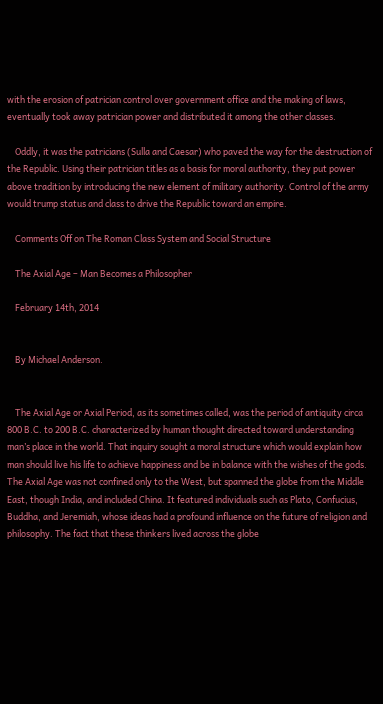with the erosion of patrician control over government office and the making of laws, eventually took away patrician power and distributed it among the other classes.

    Oddly, it was the patricians (Sulla and Caesar) who paved the way for the destruction of the Republic. Using their patrician titles as a basis for moral authority, they put power above tradition by introducing the new element of military authority. Control of the army would trump status and class to drive the Republic toward an empire.

    Comments Off on The Roman Class System and Social Structure

    The Axial Age – Man Becomes a Philosopher

    February 14th, 2014


    By Michael Anderson.


    The Axial Age or Axial Period, as its sometimes called, was the period of antiquity circa 800 B.C. to 200 B.C. characterized by human thought directed toward understanding man’s place in the world. That inquiry sought a moral structure which would explain how man should live his life to achieve happiness and be in balance with the wishes of the gods. The Axial Age was not confined only to the West, but spanned the globe from the Middle East, though India, and included China. It featured individuals such as Plato, Confucius, Buddha, and Jeremiah, whose ideas had a profound influence on the future of religion and philosophy. The fact that these thinkers lived across the globe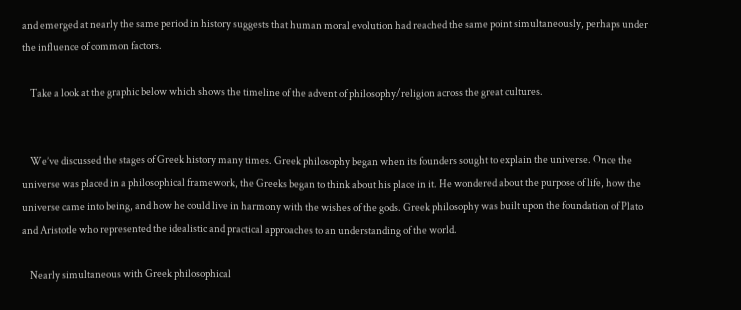and emerged at nearly the same period in history suggests that human moral evolution had reached the same point simultaneously, perhaps under the influence of common factors.

    Take a look at the graphic below which shows the timeline of the advent of philosophy/religion across the great cultures.


    We’ve discussed the stages of Greek history many times. Greek philosophy began when its founders sought to explain the universe. Once the universe was placed in a philosophical framework, the Greeks began to think about his place in it. He wondered about the purpose of life, how the universe came into being, and how he could live in harmony with the wishes of the gods. Greek philosophy was built upon the foundation of Plato and Aristotle who represented the idealistic and practical approaches to an understanding of the world.

    Nearly simultaneous with Greek philosophical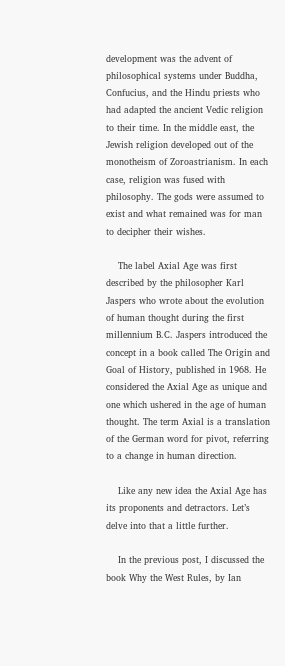development was the advent of philosophical systems under Buddha, Confucius, and the Hindu priests who had adapted the ancient Vedic religion to their time. In the middle east, the Jewish religion developed out of the monotheism of Zoroastrianism. In each case, religion was fused with philosophy. The gods were assumed to exist and what remained was for man to decipher their wishes.

    The label Axial Age was first described by the philosopher Karl Jaspers who wrote about the evolution of human thought during the first millennium B.C. Jaspers introduced the concept in a book called The Origin and Goal of History, published in 1968. He considered the Axial Age as unique and one which ushered in the age of human thought. The term Axial is a translation of the German word for pivot, referring to a change in human direction.

    Like any new idea the Axial Age has its proponents and detractors. Let’s delve into that a little further.

    In the previous post, I discussed the book Why the West Rules, by Ian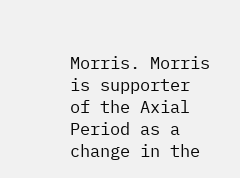Morris. Morris is supporter of the Axial Period as a change in the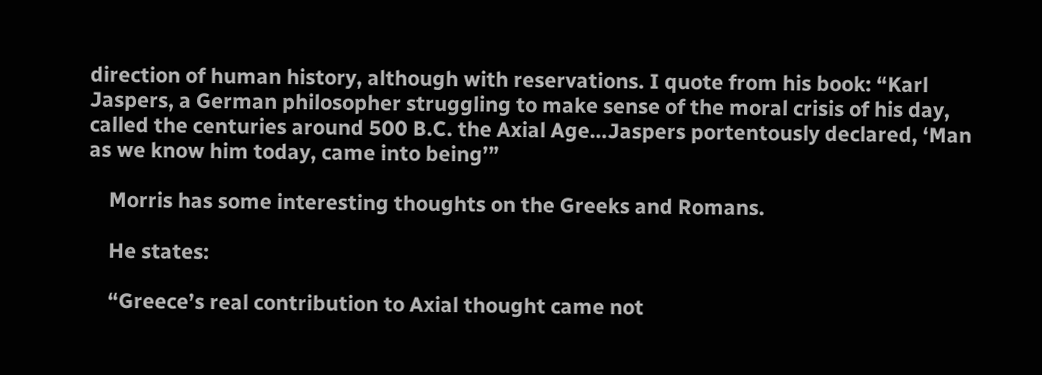direction of human history, although with reservations. I quote from his book: “Karl Jaspers, a German philosopher struggling to make sense of the moral crisis of his day, called the centuries around 500 B.C. the Axial Age…Jaspers portentously declared, ‘Man as we know him today, came into being’”

    Morris has some interesting thoughts on the Greeks and Romans.

    He states:

    “Greece’s real contribution to Axial thought came not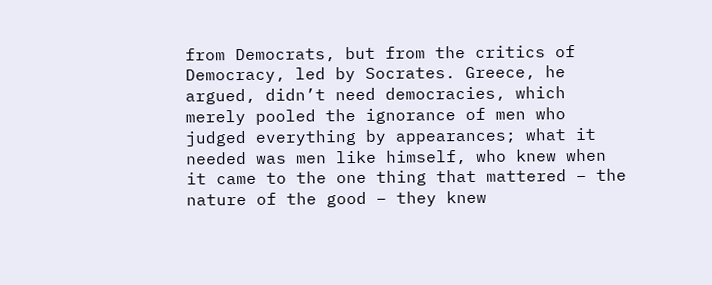from Democrats, but from the critics of Democracy, led by Socrates. Greece, he argued, didn’t need democracies, which merely pooled the ignorance of men who judged everything by appearances; what it needed was men like himself, who knew when it came to the one thing that mattered – the nature of the good – they knew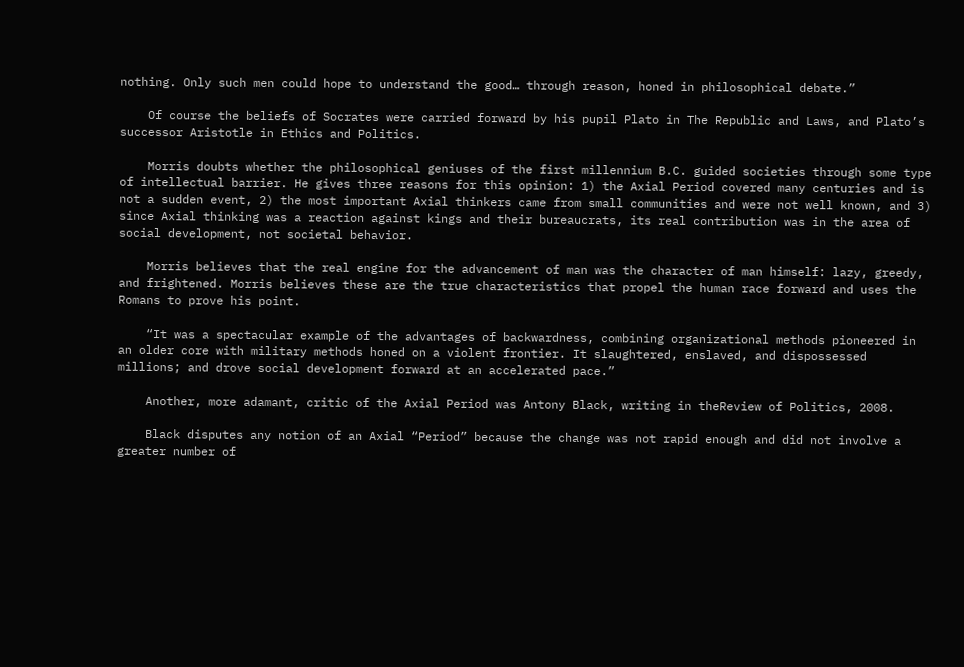nothing. Only such men could hope to understand the good… through reason, honed in philosophical debate.”

    Of course the beliefs of Socrates were carried forward by his pupil Plato in The Republic and Laws, and Plato’s successor Aristotle in Ethics and Politics.

    Morris doubts whether the philosophical geniuses of the first millennium B.C. guided societies through some type of intellectual barrier. He gives three reasons for this opinion: 1) the Axial Period covered many centuries and is not a sudden event, 2) the most important Axial thinkers came from small communities and were not well known, and 3) since Axial thinking was a reaction against kings and their bureaucrats, its real contribution was in the area of social development, not societal behavior.

    Morris believes that the real engine for the advancement of man was the character of man himself: lazy, greedy, and frightened. Morris believes these are the true characteristics that propel the human race forward and uses the Romans to prove his point.

    “It was a spectacular example of the advantages of backwardness, combining organizational methods pioneered in an older core with military methods honed on a violent frontier. It slaughtered, enslaved, and dispossessed millions; and drove social development forward at an accelerated pace.”

    Another, more adamant, critic of the Axial Period was Antony Black, writing in theReview of Politics, 2008.

    Black disputes any notion of an Axial “Period” because the change was not rapid enough and did not involve a greater number of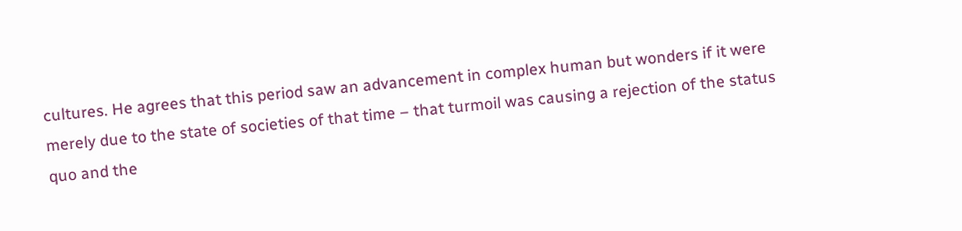cultures. He agrees that this period saw an advancement in complex human but wonders if it were merely due to the state of societies of that time – that turmoil was causing a rejection of the status quo and the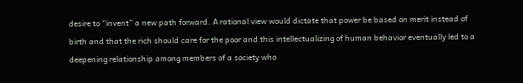desire to “invent” a new path forward. A rational view would dictate that power be based on merit instead of birth and that the rich should care for the poor and this intellectualizing of human behavior eventually led to a deepening relationship among members of a society who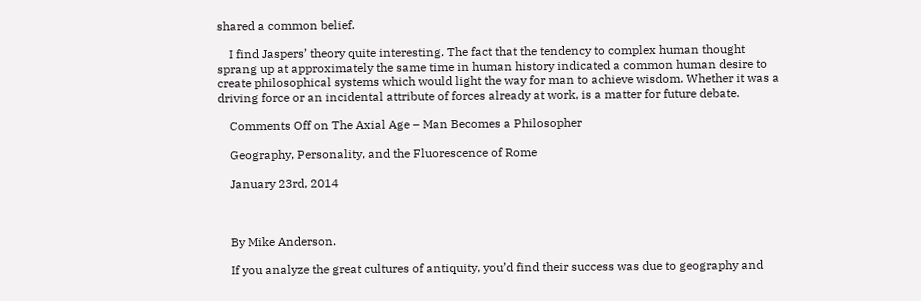shared a common belief.

    I find Jaspers’ theory quite interesting. The fact that the tendency to complex human thought sprang up at approximately the same time in human history indicated a common human desire to create philosophical systems which would light the way for man to achieve wisdom. Whether it was a driving force or an incidental attribute of forces already at work, is a matter for future debate.

    Comments Off on The Axial Age – Man Becomes a Philosopher

    Geography, Personality, and the Fluorescence of Rome

    January 23rd, 2014



    By Mike Anderson.

    If you analyze the great cultures of antiquity, you’d find their success was due to geography and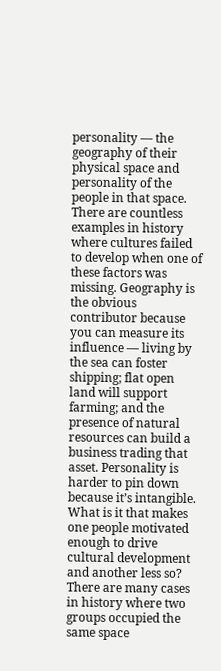personality — the geography of their physical space and personality of the people in that space. There are countless examples in history where cultures failed to develop when one of these factors was missing. Geography is the obvious contributor because you can measure its influence — living by the sea can foster shipping; flat open land will support farming; and the presence of natural resources can build a business trading that asset. Personality is harder to pin down because it’s intangible. What is it that makes one people motivated enough to drive cultural development and another less so? There are many cases in history where two groups occupied the same space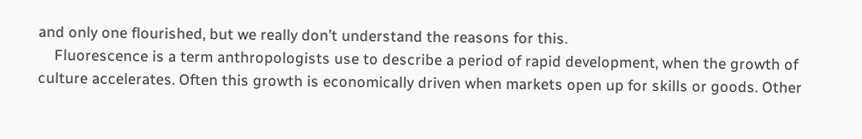and only one flourished, but we really don’t understand the reasons for this.
    Fluorescence is a term anthropologists use to describe a period of rapid development, when the growth of culture accelerates. Often this growth is economically driven when markets open up for skills or goods. Other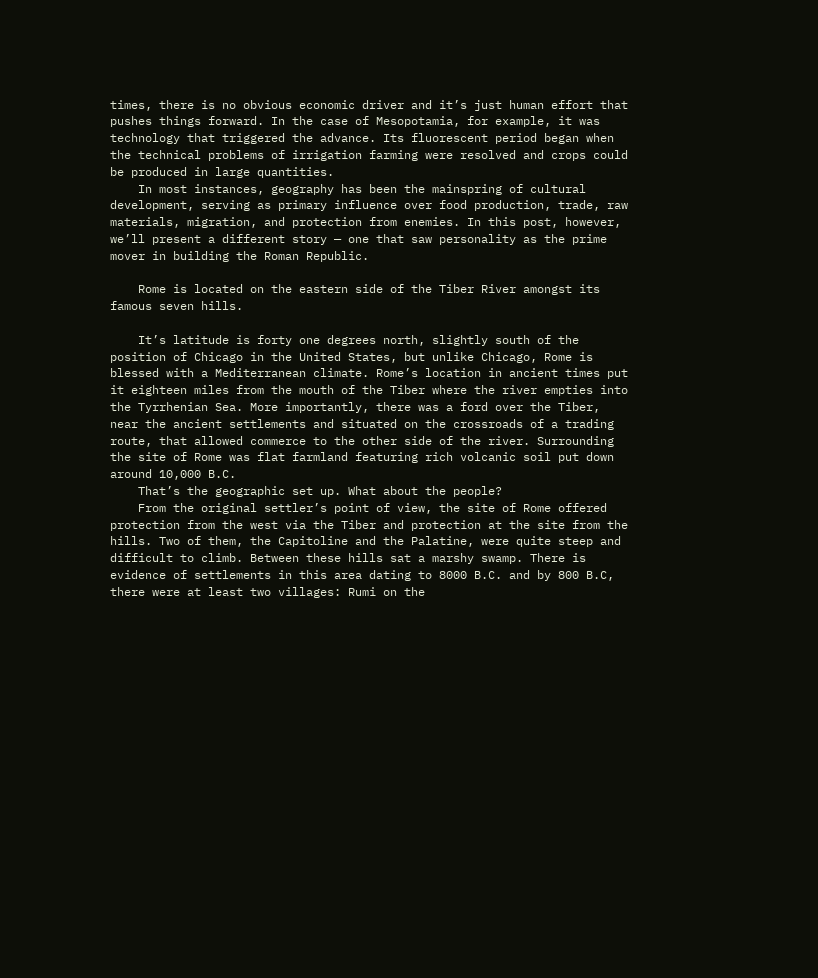times, there is no obvious economic driver and it’s just human effort that pushes things forward. In the case of Mesopotamia, for example, it was technology that triggered the advance. Its fluorescent period began when the technical problems of irrigation farming were resolved and crops could be produced in large quantities.
    In most instances, geography has been the mainspring of cultural development, serving as primary influence over food production, trade, raw materials, migration, and protection from enemies. In this post, however, we’ll present a different story — one that saw personality as the prime mover in building the Roman Republic.

    Rome is located on the eastern side of the Tiber River amongst its famous seven hills.

    It’s latitude is forty one degrees north, slightly south of the position of Chicago in the United States, but unlike Chicago, Rome is blessed with a Mediterranean climate. Rome’s location in ancient times put it eighteen miles from the mouth of the Tiber where the river empties into the Tyrrhenian Sea. More importantly, there was a ford over the Tiber, near the ancient settlements and situated on the crossroads of a trading route, that allowed commerce to the other side of the river. Surrounding the site of Rome was flat farmland featuring rich volcanic soil put down around 10,000 B.C.
    That’s the geographic set up. What about the people?
    From the original settler’s point of view, the site of Rome offered protection from the west via the Tiber and protection at the site from the hills. Two of them, the Capitoline and the Palatine, were quite steep and difficult to climb. Between these hills sat a marshy swamp. There is evidence of settlements in this area dating to 8000 B.C. and by 800 B.C, there were at least two villages: Rumi on the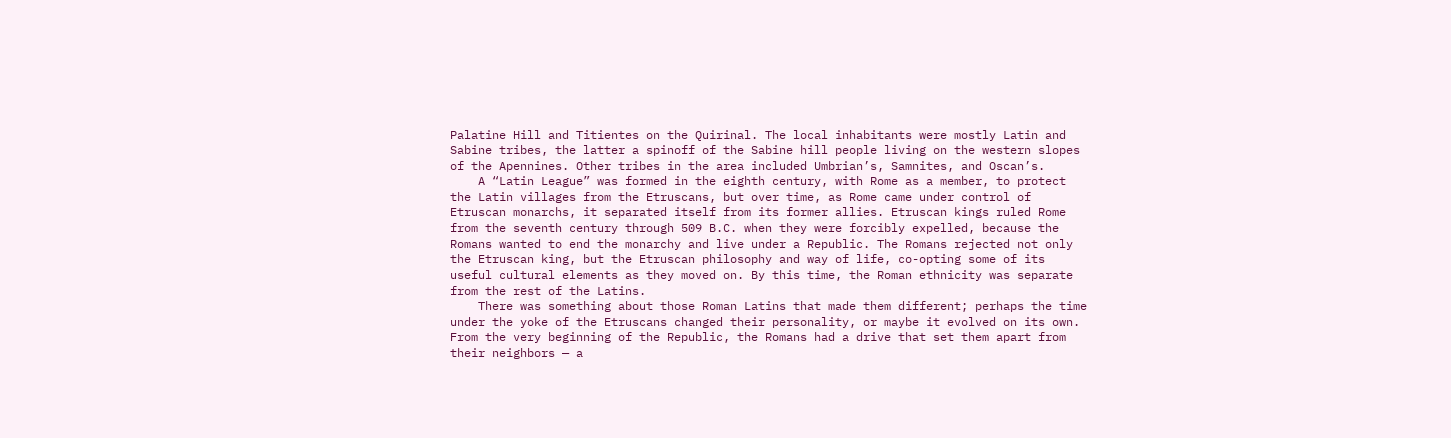Palatine Hill and Titientes on the Quirinal. The local inhabitants were mostly Latin and Sabine tribes, the latter a spinoff of the Sabine hill people living on the western slopes of the Apennines. Other tribes in the area included Umbrian’s, Samnites, and Oscan’s.
    A “Latin League” was formed in the eighth century, with Rome as a member, to protect the Latin villages from the Etruscans, but over time, as Rome came under control of Etruscan monarchs, it separated itself from its former allies. Etruscan kings ruled Rome from the seventh century through 509 B.C. when they were forcibly expelled, because the Romans wanted to end the monarchy and live under a Republic. The Romans rejected not only the Etruscan king, but the Etruscan philosophy and way of life, co-opting some of its useful cultural elements as they moved on. By this time, the Roman ethnicity was separate from the rest of the Latins.
    There was something about those Roman Latins that made them different; perhaps the time under the yoke of the Etruscans changed their personality, or maybe it evolved on its own. From the very beginning of the Republic, the Romans had a drive that set them apart from their neighbors — a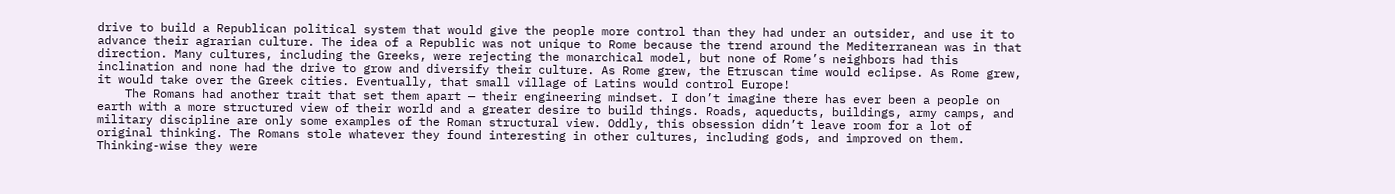drive to build a Republican political system that would give the people more control than they had under an outsider, and use it to advance their agrarian culture. The idea of a Republic was not unique to Rome because the trend around the Mediterranean was in that direction. Many cultures, including the Greeks, were rejecting the monarchical model, but none of Rome’s neighbors had this inclination and none had the drive to grow and diversify their culture. As Rome grew, the Etruscan time would eclipse. As Rome grew, it would take over the Greek cities. Eventually, that small village of Latins would control Europe!
    The Romans had another trait that set them apart — their engineering mindset. I don’t imagine there has ever been a people on earth with a more structured view of their world and a greater desire to build things. Roads, aqueducts, buildings, army camps, and military discipline are only some examples of the Roman structural view. Oddly, this obsession didn’t leave room for a lot of original thinking. The Romans stole whatever they found interesting in other cultures, including gods, and improved on them. Thinking-wise they were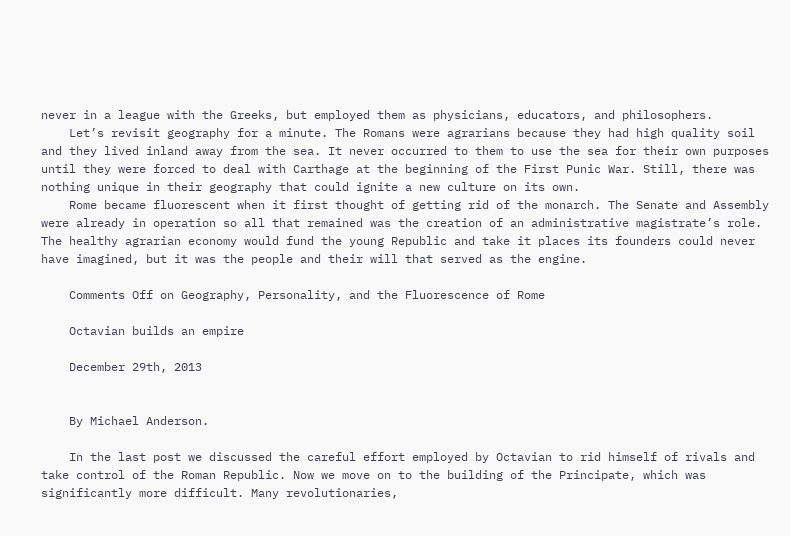never in a league with the Greeks, but employed them as physicians, educators, and philosophers.
    Let’s revisit geography for a minute. The Romans were agrarians because they had high quality soil and they lived inland away from the sea. It never occurred to them to use the sea for their own purposes until they were forced to deal with Carthage at the beginning of the First Punic War. Still, there was nothing unique in their geography that could ignite a new culture on its own.
    Rome became fluorescent when it first thought of getting rid of the monarch. The Senate and Assembly were already in operation so all that remained was the creation of an administrative magistrate’s role. The healthy agrarian economy would fund the young Republic and take it places its founders could never have imagined, but it was the people and their will that served as the engine.

    Comments Off on Geography, Personality, and the Fluorescence of Rome

    Octavian builds an empire

    December 29th, 2013


    By Michael Anderson.

    In the last post we discussed the careful effort employed by Octavian to rid himself of rivals and take control of the Roman Republic. Now we move on to the building of the Principate, which was significantly more difficult. Many revolutionaries,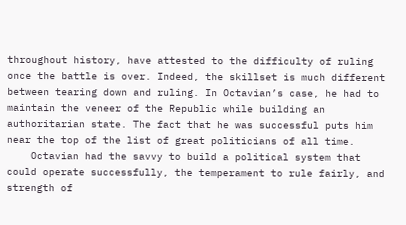throughout history, have attested to the difficulty of ruling once the battle is over. Indeed, the skillset is much different between tearing down and ruling. In Octavian’s case, he had to maintain the veneer of the Republic while building an authoritarian state. The fact that he was successful puts him near the top of the list of great politicians of all time.
    Octavian had the savvy to build a political system that could operate successfully, the temperament to rule fairly, and strength of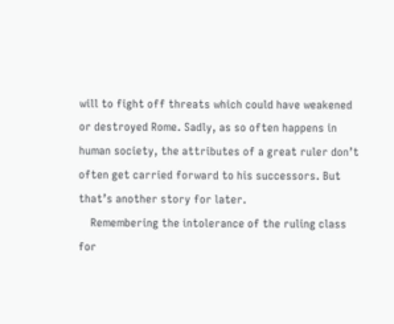will to fight off threats which could have weakened or destroyed Rome. Sadly, as so often happens in human society, the attributes of a great ruler don’t often get carried forward to his successors. But that’s another story for later.
    Remembering the intolerance of the ruling class for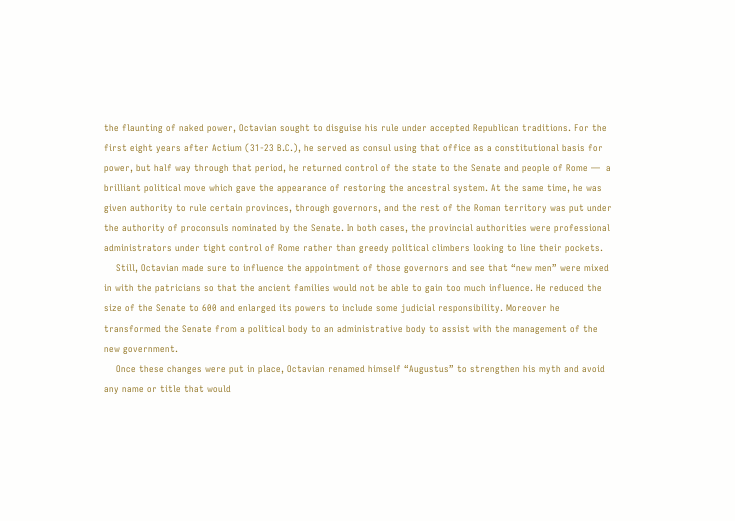the flaunting of naked power, Octavian sought to disguise his rule under accepted Republican traditions. For the first eight years after Actium (31-23 B.C.), he served as consul using that office as a constitutional basis for power, but half way through that period, he returned control of the state to the Senate and people of Rome —  a brilliant political move which gave the appearance of restoring the ancestral system. At the same time, he was given authority to rule certain provinces, through governors, and the rest of the Roman territory was put under the authority of proconsuls nominated by the Senate. In both cases, the provincial authorities were professional administrators under tight control of Rome rather than greedy political climbers looking to line their pockets.
    Still, Octavian made sure to influence the appointment of those governors and see that “new men” were mixed in with the patricians so that the ancient families would not be able to gain too much influence. He reduced the size of the Senate to 600 and enlarged its powers to include some judicial responsibility. Moreover he transformed the Senate from a political body to an administrative body to assist with the management of the new government.
    Once these changes were put in place, Octavian renamed himself “Augustus” to strengthen his myth and avoid any name or title that would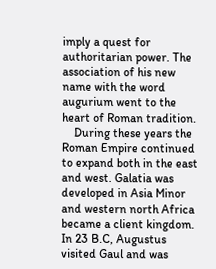imply a quest for authoritarian power. The association of his new name with the word augurium went to the heart of Roman tradition.
    During these years the Roman Empire continued to expand both in the east and west. Galatia was developed in Asia Minor and western north Africa became a client kingdom. In 23 B.C, Augustus visited Gaul and was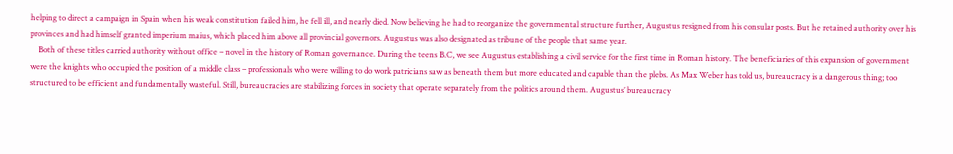helping to direct a campaign in Spain when his weak constitution failed him, he fell ill, and nearly died. Now believing he had to reorganize the governmental structure further, Augustus resigned from his consular posts. But he retained authority over his provinces and had himself granted imperium maius, which placed him above all provincial governors. Augustus was also designated as tribune of the people that same year.
    Both of these titles carried authority without office – novel in the history of Roman governance. During the teens B.C, we see Augustus establishing a civil service for the first time in Roman history. The beneficiaries of this expansion of government were the knights who occupied the position of a middle class – professionals who were willing to do work patricians saw as beneath them but more educated and capable than the plebs. As Max Weber has told us, bureaucracy is a dangerous thing; too structured to be efficient and fundamentally wasteful. Still, bureaucracies are stabilizing forces in society that operate separately from the politics around them. Augustus’ bureaucracy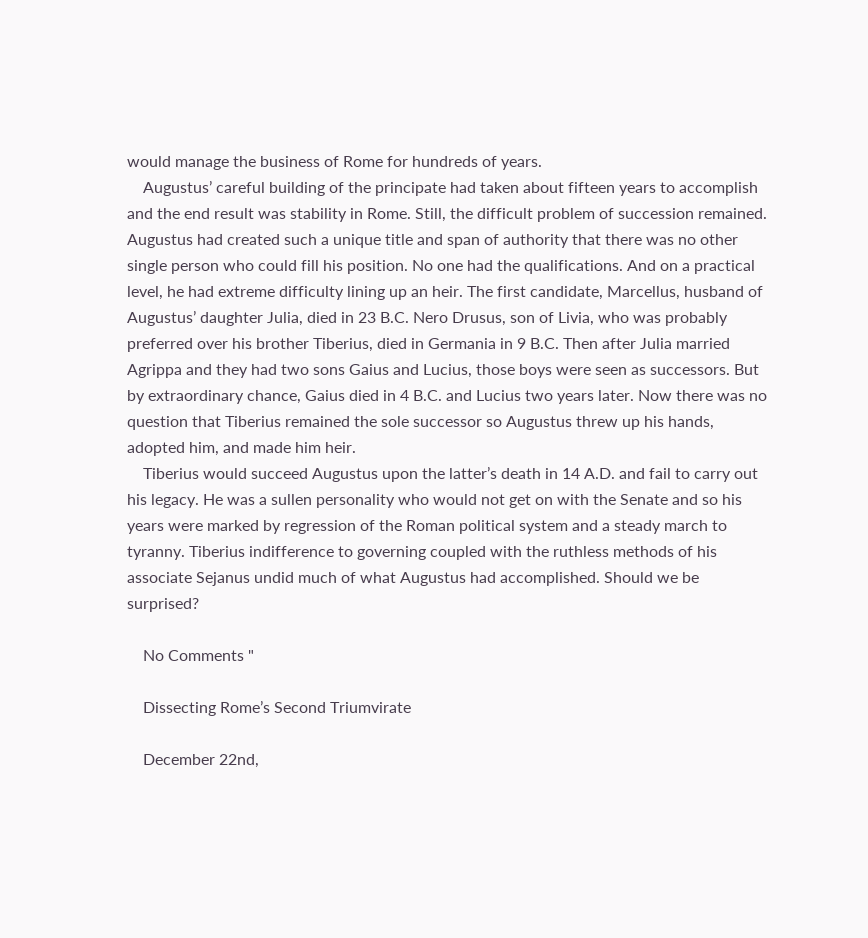would manage the business of Rome for hundreds of years.
    Augustus’ careful building of the principate had taken about fifteen years to accomplish and the end result was stability in Rome. Still, the difficult problem of succession remained. Augustus had created such a unique title and span of authority that there was no other single person who could fill his position. No one had the qualifications. And on a practical level, he had extreme difficulty lining up an heir. The first candidate, Marcellus, husband of Augustus’ daughter Julia, died in 23 B.C. Nero Drusus, son of Livia, who was probably preferred over his brother Tiberius, died in Germania in 9 B.C. Then after Julia married Agrippa and they had two sons Gaius and Lucius, those boys were seen as successors. But by extraordinary chance, Gaius died in 4 B.C. and Lucius two years later. Now there was no question that Tiberius remained the sole successor so Augustus threw up his hands, adopted him, and made him heir.
    Tiberius would succeed Augustus upon the latter’s death in 14 A.D. and fail to carry out his legacy. He was a sullen personality who would not get on with the Senate and so his years were marked by regression of the Roman political system and a steady march to tyranny. Tiberius indifference to governing coupled with the ruthless methods of his associate Sejanus undid much of what Augustus had accomplished. Should we be surprised?

    No Comments "

    Dissecting Rome’s Second Triumvirate

    December 22nd,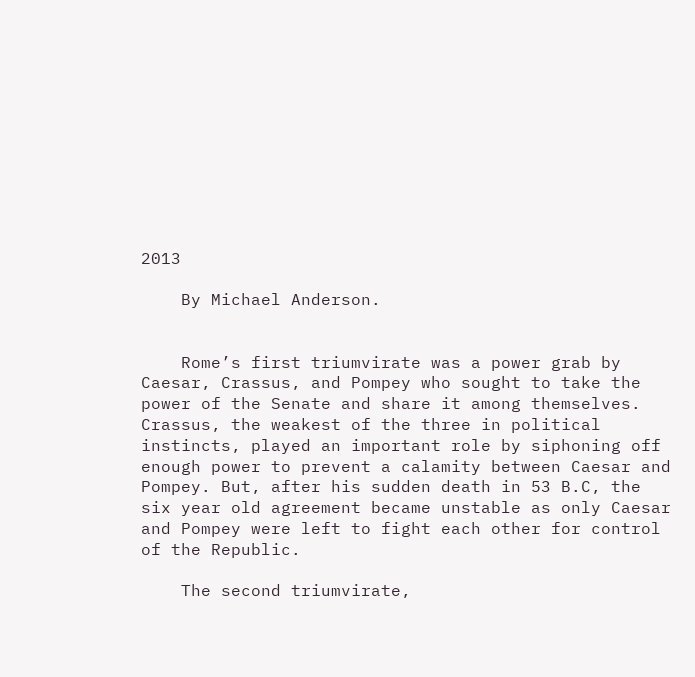2013

    By Michael Anderson.


    Rome’s first triumvirate was a power grab by Caesar, Crassus, and Pompey who sought to take the power of the Senate and share it among themselves. Crassus, the weakest of the three in political instincts, played an important role by siphoning off enough power to prevent a calamity between Caesar and Pompey. But, after his sudden death in 53 B.C, the six year old agreement became unstable as only Caesar and Pompey were left to fight each other for control of the Republic.

    The second triumvirate,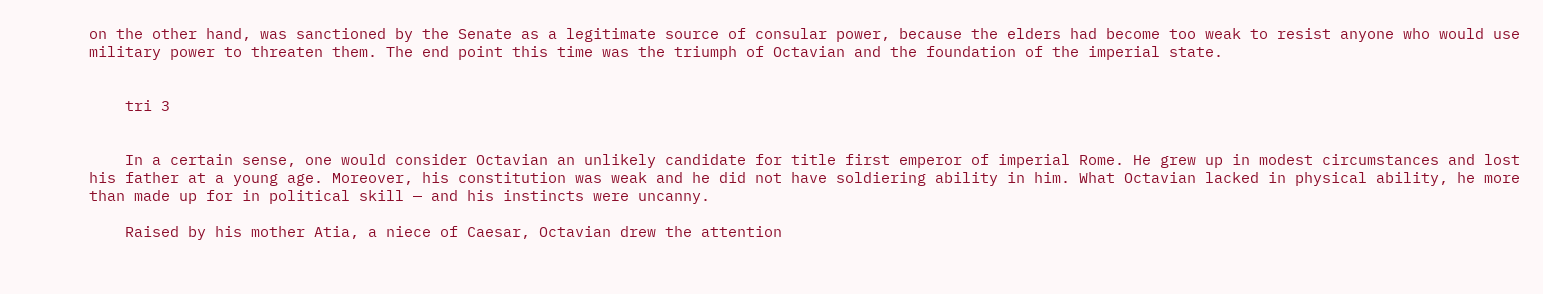on the other hand, was sanctioned by the Senate as a legitimate source of consular power, because the elders had become too weak to resist anyone who would use military power to threaten them. The end point this time was the triumph of Octavian and the foundation of the imperial state.


    tri 3


    In a certain sense, one would consider Octavian an unlikely candidate for title first emperor of imperial Rome. He grew up in modest circumstances and lost his father at a young age. Moreover, his constitution was weak and he did not have soldiering ability in him. What Octavian lacked in physical ability, he more than made up for in political skill — and his instincts were uncanny.

    Raised by his mother Atia, a niece of Caesar, Octavian drew the attention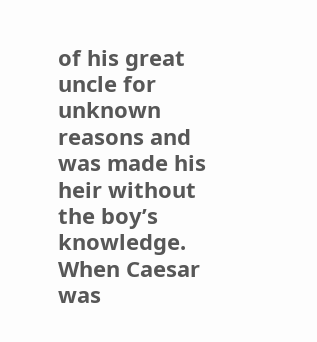of his great uncle for unknown reasons and was made his heir without the boy’s knowledge. When Caesar was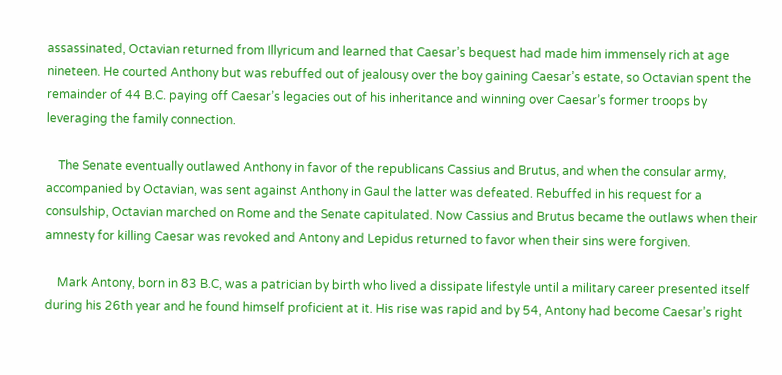assassinated, Octavian returned from Illyricum and learned that Caesar’s bequest had made him immensely rich at age nineteen. He courted Anthony but was rebuffed out of jealousy over the boy gaining Caesar’s estate, so Octavian spent the remainder of 44 B.C. paying off Caesar’s legacies out of his inheritance and winning over Caesar’s former troops by leveraging the family connection.

    The Senate eventually outlawed Anthony in favor of the republicans Cassius and Brutus, and when the consular army, accompanied by Octavian, was sent against Anthony in Gaul the latter was defeated. Rebuffed in his request for a consulship, Octavian marched on Rome and the Senate capitulated. Now Cassius and Brutus became the outlaws when their amnesty for killing Caesar was revoked and Antony and Lepidus returned to favor when their sins were forgiven.

    Mark Antony, born in 83 B.C, was a patrician by birth who lived a dissipate lifestyle until a military career presented itself during his 26th year and he found himself proficient at it. His rise was rapid and by 54, Antony had become Caesar’s right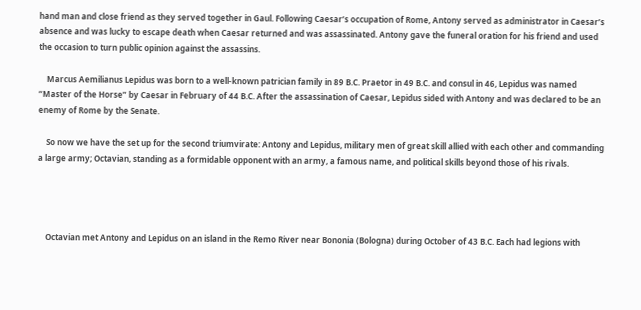hand man and close friend as they served together in Gaul. Following Caesar’s occupation of Rome, Antony served as administrator in Caesar’s absence and was lucky to escape death when Caesar returned and was assassinated. Antony gave the funeral oration for his friend and used the occasion to turn public opinion against the assassins.

    Marcus Aemilianus Lepidus was born to a well-known patrician family in 89 B.C. Praetor in 49 B.C. and consul in 46, Lepidus was named “Master of the Horse” by Caesar in February of 44 B.C. After the assassination of Caesar, Lepidus sided with Antony and was declared to be an enemy of Rome by the Senate.

    So now we have the set up for the second triumvirate: Antony and Lepidus, military men of great skill allied with each other and commanding a large army; Octavian, standing as a formidable opponent with an army, a famous name, and political skills beyond those of his rivals.




    Octavian met Antony and Lepidus on an island in the Remo River near Bononia (Bologna) during October of 43 B.C. Each had legions with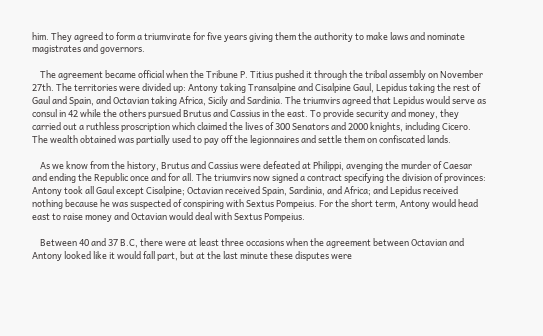him. They agreed to form a triumvirate for five years giving them the authority to make laws and nominate magistrates and governors.

    The agreement became official when the Tribune P. Titius pushed it through the tribal assembly on November 27th. The territories were divided up: Antony taking Transalpine and Cisalpine Gaul, Lepidus taking the rest of Gaul and Spain, and Octavian taking Africa, Sicily and Sardinia. The triumvirs agreed that Lepidus would serve as consul in 42 while the others pursued Brutus and Cassius in the east. To provide security and money, they carried out a ruthless proscription which claimed the lives of 300 Senators and 2000 knights, including Cicero. The wealth obtained was partially used to pay off the legionnaires and settle them on confiscated lands.

    As we know from the history, Brutus and Cassius were defeated at Philippi, avenging the murder of Caesar and ending the Republic once and for all. The triumvirs now signed a contract specifying the division of provinces: Antony took all Gaul except Cisalpine; Octavian received Spain, Sardinia, and Africa; and Lepidus received nothing because he was suspected of conspiring with Sextus Pompeius. For the short term, Antony would head east to raise money and Octavian would deal with Sextus Pompeius.

    Between 40 and 37 B.C, there were at least three occasions when the agreement between Octavian and Antony looked like it would fall part, but at the last minute these disputes were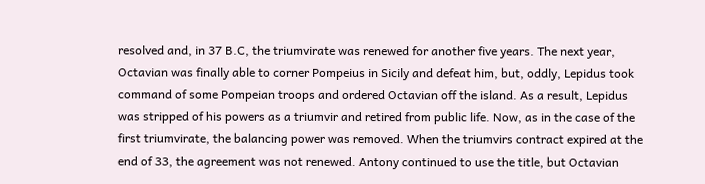resolved and, in 37 B.C, the triumvirate was renewed for another five years. The next year, Octavian was finally able to corner Pompeius in Sicily and defeat him, but, oddly, Lepidus took command of some Pompeian troops and ordered Octavian off the island. As a result, Lepidus was stripped of his powers as a triumvir and retired from public life. Now, as in the case of the first triumvirate, the balancing power was removed. When the triumvirs contract expired at the end of 33, the agreement was not renewed. Antony continued to use the title, but Octavian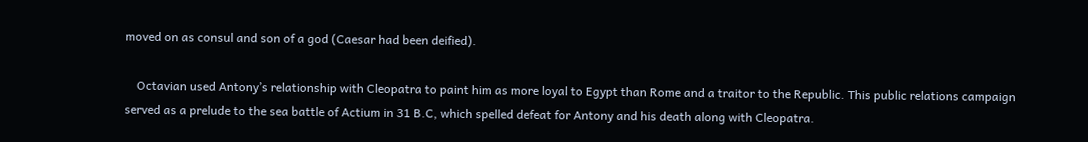moved on as consul and son of a god (Caesar had been deified).

    Octavian used Antony’s relationship with Cleopatra to paint him as more loyal to Egypt than Rome and a traitor to the Republic. This public relations campaign served as a prelude to the sea battle of Actium in 31 B.C, which spelled defeat for Antony and his death along with Cleopatra.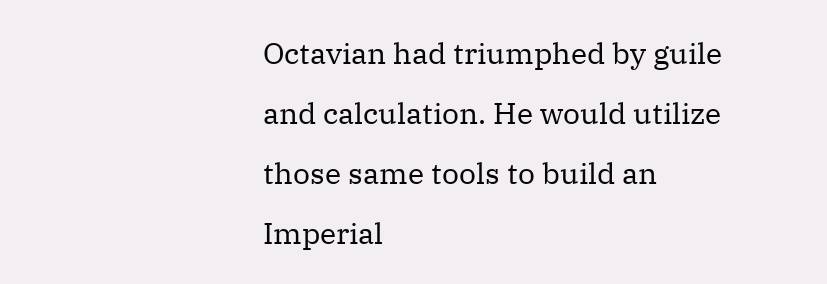Octavian had triumphed by guile and calculation. He would utilize those same tools to build an Imperial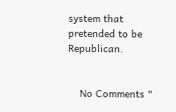system that pretended to be Republican.


    No Comments "